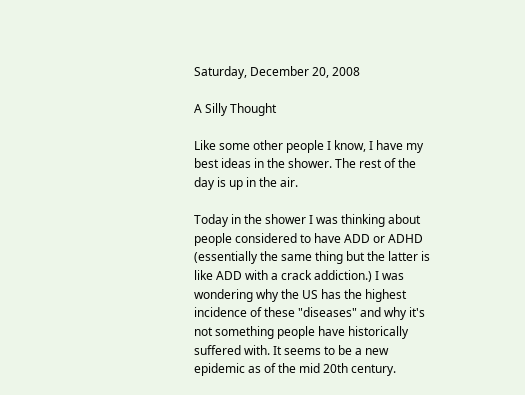Saturday, December 20, 2008

A Silly Thought

Like some other people I know, I have my best ideas in the shower. The rest of the day is up in the air.

Today in the shower I was thinking about people considered to have ADD or ADHD (essentially the same thing but the latter is like ADD with a crack addiction.) I was wondering why the US has the highest incidence of these "diseases" and why it's not something people have historically suffered with. It seems to be a new epidemic as of the mid 20th century.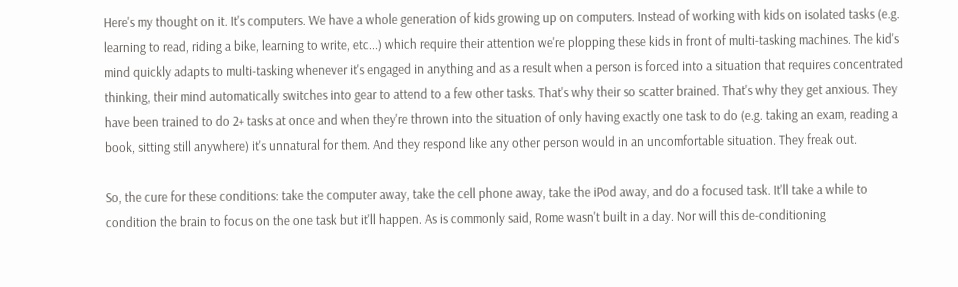Here's my thought on it. It's computers. We have a whole generation of kids growing up on computers. Instead of working with kids on isolated tasks (e.g. learning to read, riding a bike, learning to write, etc...) which require their attention we're plopping these kids in front of multi-tasking machines. The kid's mind quickly adapts to multi-tasking whenever it's engaged in anything and as a result when a person is forced into a situation that requires concentrated thinking, their mind automatically switches into gear to attend to a few other tasks. That's why their so scatter brained. That's why they get anxious. They have been trained to do 2+ tasks at once and when they're thrown into the situation of only having exactly one task to do (e.g. taking an exam, reading a book, sitting still anywhere) it's unnatural for them. And they respond like any other person would in an uncomfortable situation. They freak out.

So, the cure for these conditions: take the computer away, take the cell phone away, take the iPod away, and do a focused task. It'll take a while to condition the brain to focus on the one task but it'll happen. As is commonly said, Rome wasn't built in a day. Nor will this de-conditioning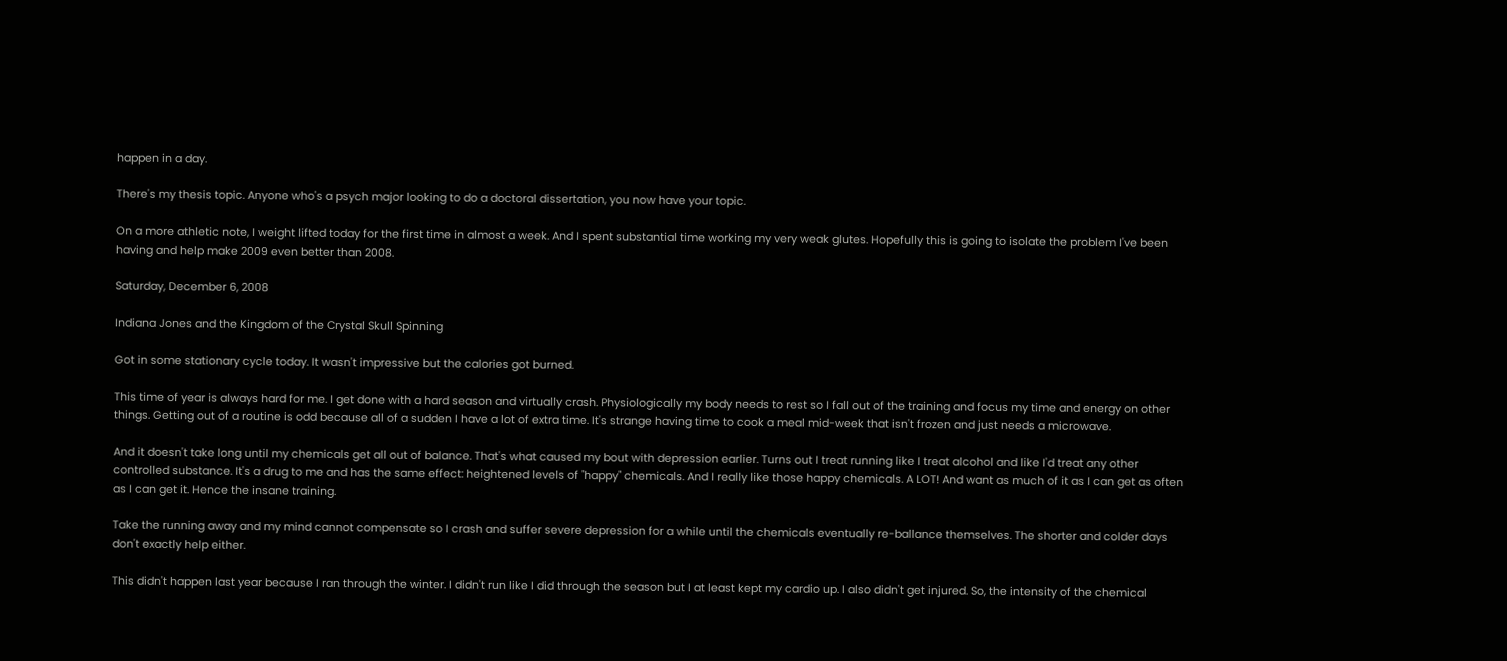happen in a day.

There's my thesis topic. Anyone who's a psych major looking to do a doctoral dissertation, you now have your topic.

On a more athletic note, I weight lifted today for the first time in almost a week. And I spent substantial time working my very weak glutes. Hopefully this is going to isolate the problem I've been having and help make 2009 even better than 2008.

Saturday, December 6, 2008

Indiana Jones and the Kingdom of the Crystal Skull Spinning

Got in some stationary cycle today. It wasn't impressive but the calories got burned.

This time of year is always hard for me. I get done with a hard season and virtually crash. Physiologically my body needs to rest so I fall out of the training and focus my time and energy on other things. Getting out of a routine is odd because all of a sudden I have a lot of extra time. It's strange having time to cook a meal mid-week that isn't frozen and just needs a microwave.

And it doesn't take long until my chemicals get all out of balance. That's what caused my bout with depression earlier. Turns out I treat running like I treat alcohol and like I'd treat any other controlled substance. It's a drug to me and has the same effect: heightened levels of "happy" chemicals. And I really like those happy chemicals. A LOT! And want as much of it as I can get as often as I can get it. Hence the insane training.

Take the running away and my mind cannot compensate so I crash and suffer severe depression for a while until the chemicals eventually re-ballance themselves. The shorter and colder days don't exactly help either.

This didn't happen last year because I ran through the winter. I didn't run like I did through the season but I at least kept my cardio up. I also didn't get injured. So, the intensity of the chemical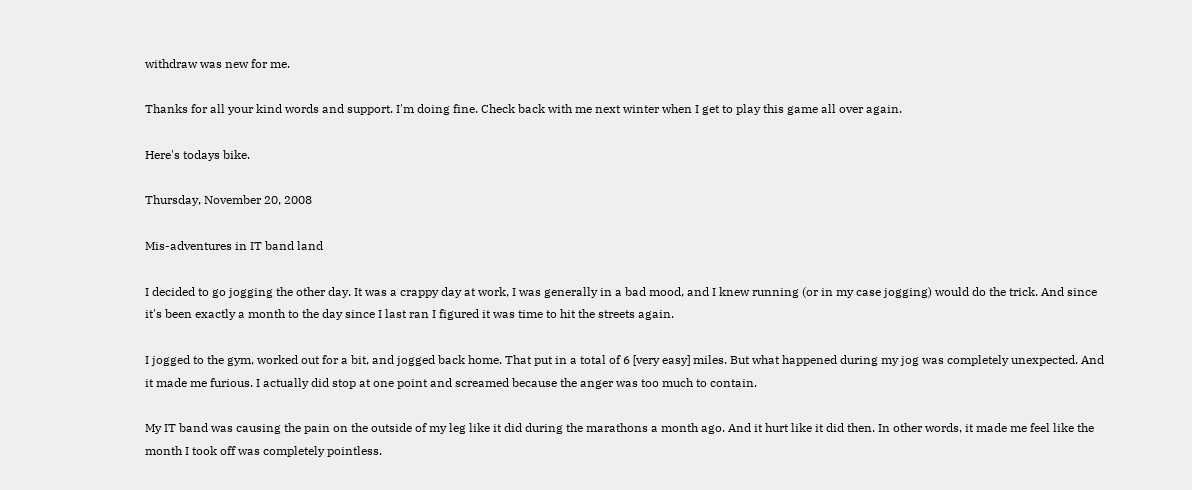withdraw was new for me.

Thanks for all your kind words and support. I'm doing fine. Check back with me next winter when I get to play this game all over again.

Here's todays bike.

Thursday, November 20, 2008

Mis-adventures in IT band land

I decided to go jogging the other day. It was a crappy day at work, I was generally in a bad mood, and I knew running (or in my case jogging) would do the trick. And since it's been exactly a month to the day since I last ran I figured it was time to hit the streets again.

I jogged to the gym, worked out for a bit, and jogged back home. That put in a total of 6 [very easy] miles. But what happened during my jog was completely unexpected. And it made me furious. I actually did stop at one point and screamed because the anger was too much to contain.

My IT band was causing the pain on the outside of my leg like it did during the marathons a month ago. And it hurt like it did then. In other words, it made me feel like the month I took off was completely pointless.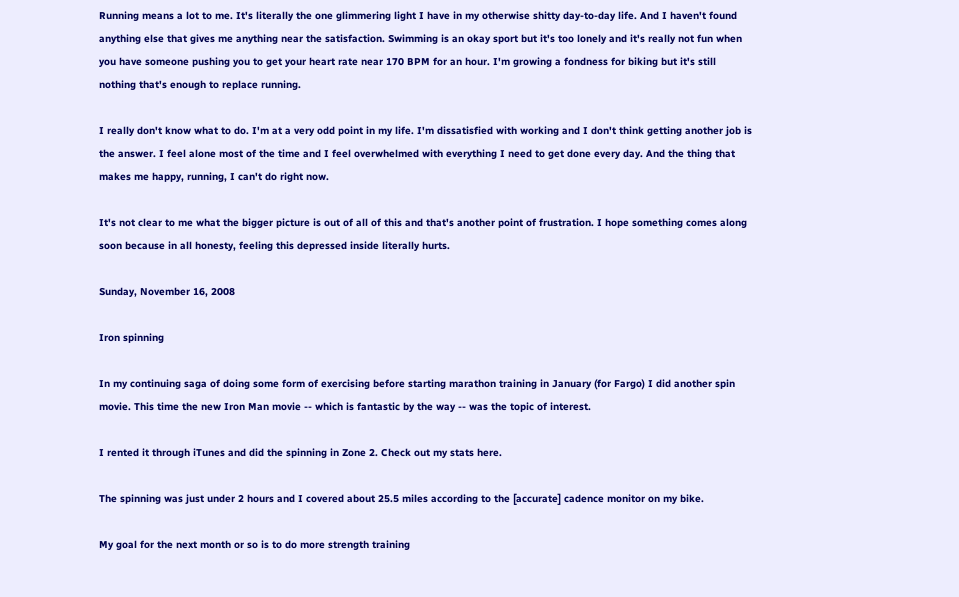Running means a lot to me. It's literally the one glimmering light I have in my otherwise shitty day-to-day life. And I haven't found anything else that gives me anything near the satisfaction. Swimming is an okay sport but it's too lonely and it's really not fun when you have someone pushing you to get your heart rate near 170 BPM for an hour. I'm growing a fondness for biking but it's still nothing that's enough to replace running.

I really don't know what to do. I'm at a very odd point in my life. I'm dissatisfied with working and I don't think getting another job is the answer. I feel alone most of the time and I feel overwhelmed with everything I need to get done every day. And the thing that makes me happy, running, I can't do right now.

It's not clear to me what the bigger picture is out of all of this and that's another point of frustration. I hope something comes along soon because in all honesty, feeling this depressed inside literally hurts.

Sunday, November 16, 2008

Iron spinning

In my continuing saga of doing some form of exercising before starting marathon training in January (for Fargo) I did another spin movie. This time the new Iron Man movie -- which is fantastic by the way -- was the topic of interest.

I rented it through iTunes and did the spinning in Zone 2. Check out my stats here.

The spinning was just under 2 hours and I covered about 25.5 miles according to the [accurate] cadence monitor on my bike.

My goal for the next month or so is to do more strength training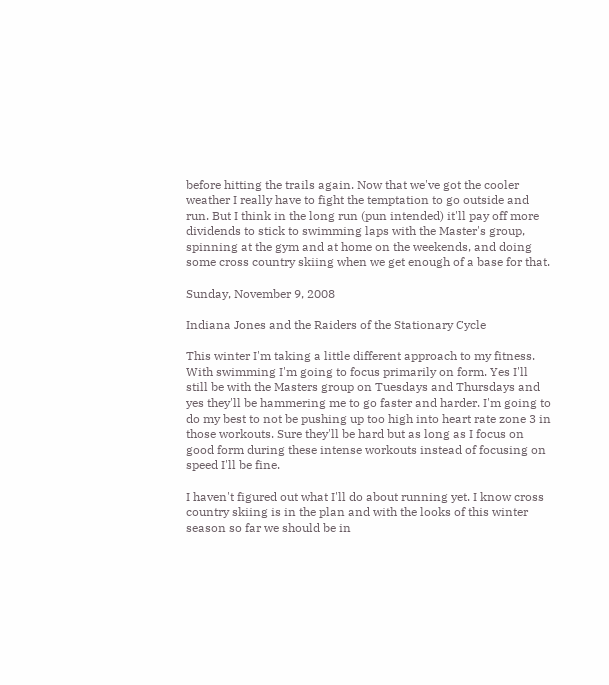before hitting the trails again. Now that we've got the cooler weather I really have to fight the temptation to go outside and run. But I think in the long run (pun intended) it'll pay off more dividends to stick to swimming laps with the Master's group, spinning at the gym and at home on the weekends, and doing some cross country skiing when we get enough of a base for that.

Sunday, November 9, 2008

Indiana Jones and the Raiders of the Stationary Cycle

This winter I'm taking a little different approach to my fitness. With swimming I'm going to focus primarily on form. Yes I'll still be with the Masters group on Tuesdays and Thursdays and yes they'll be hammering me to go faster and harder. I'm going to do my best to not be pushing up too high into heart rate zone 3 in those workouts. Sure they'll be hard but as long as I focus on good form during these intense workouts instead of focusing on speed I'll be fine.

I haven't figured out what I'll do about running yet. I know cross country skiing is in the plan and with the looks of this winter season so far we should be in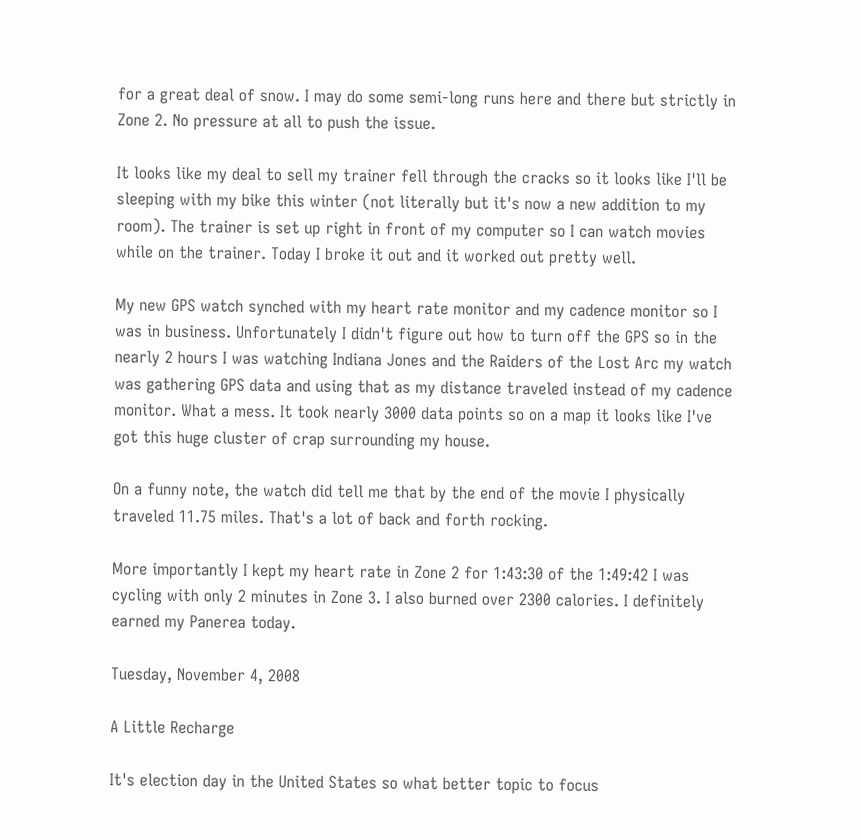for a great deal of snow. I may do some semi-long runs here and there but strictly in Zone 2. No pressure at all to push the issue.

It looks like my deal to sell my trainer fell through the cracks so it looks like I'll be sleeping with my bike this winter (not literally but it's now a new addition to my room). The trainer is set up right in front of my computer so I can watch movies while on the trainer. Today I broke it out and it worked out pretty well.

My new GPS watch synched with my heart rate monitor and my cadence monitor so I was in business. Unfortunately I didn't figure out how to turn off the GPS so in the nearly 2 hours I was watching Indiana Jones and the Raiders of the Lost Arc my watch was gathering GPS data and using that as my distance traveled instead of my cadence monitor. What a mess. It took nearly 3000 data points so on a map it looks like I've got this huge cluster of crap surrounding my house.

On a funny note, the watch did tell me that by the end of the movie I physically traveled 11.75 miles. That's a lot of back and forth rocking.

More importantly I kept my heart rate in Zone 2 for 1:43:30 of the 1:49:42 I was cycling with only 2 minutes in Zone 3. I also burned over 2300 calories. I definitely earned my Panerea today.

Tuesday, November 4, 2008

A Little Recharge

It's election day in the United States so what better topic to focus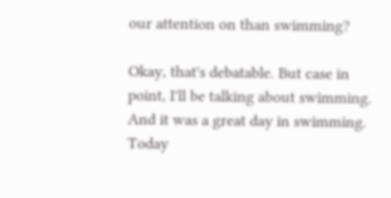our attention on than swimming?

Okay, that's debatable. But case in point, I'll be talking about swimming. And it was a great day in swimming. Today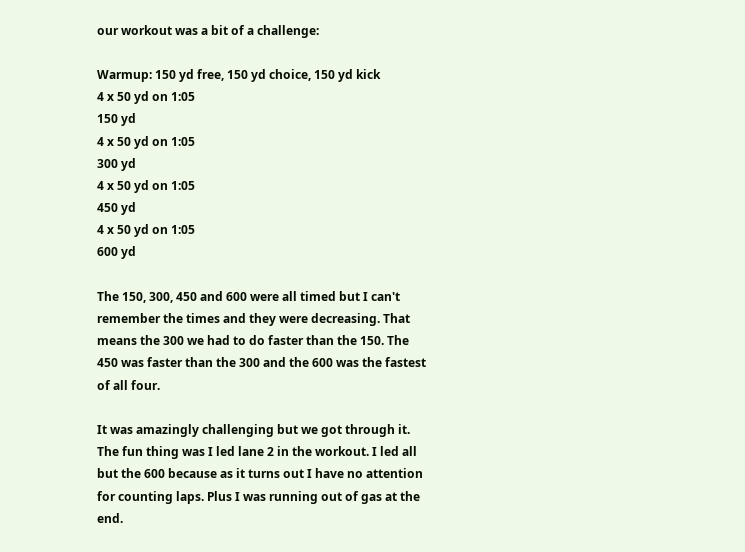our workout was a bit of a challenge:

Warmup: 150 yd free, 150 yd choice, 150 yd kick
4 x 50 yd on 1:05
150 yd
4 x 50 yd on 1:05
300 yd
4 x 50 yd on 1:05
450 yd
4 x 50 yd on 1:05
600 yd

The 150, 300, 450 and 600 were all timed but I can't remember the times and they were decreasing. That means the 300 we had to do faster than the 150. The 450 was faster than the 300 and the 600 was the fastest of all four.

It was amazingly challenging but we got through it. The fun thing was I led lane 2 in the workout. I led all but the 600 because as it turns out I have no attention for counting laps. Plus I was running out of gas at the end.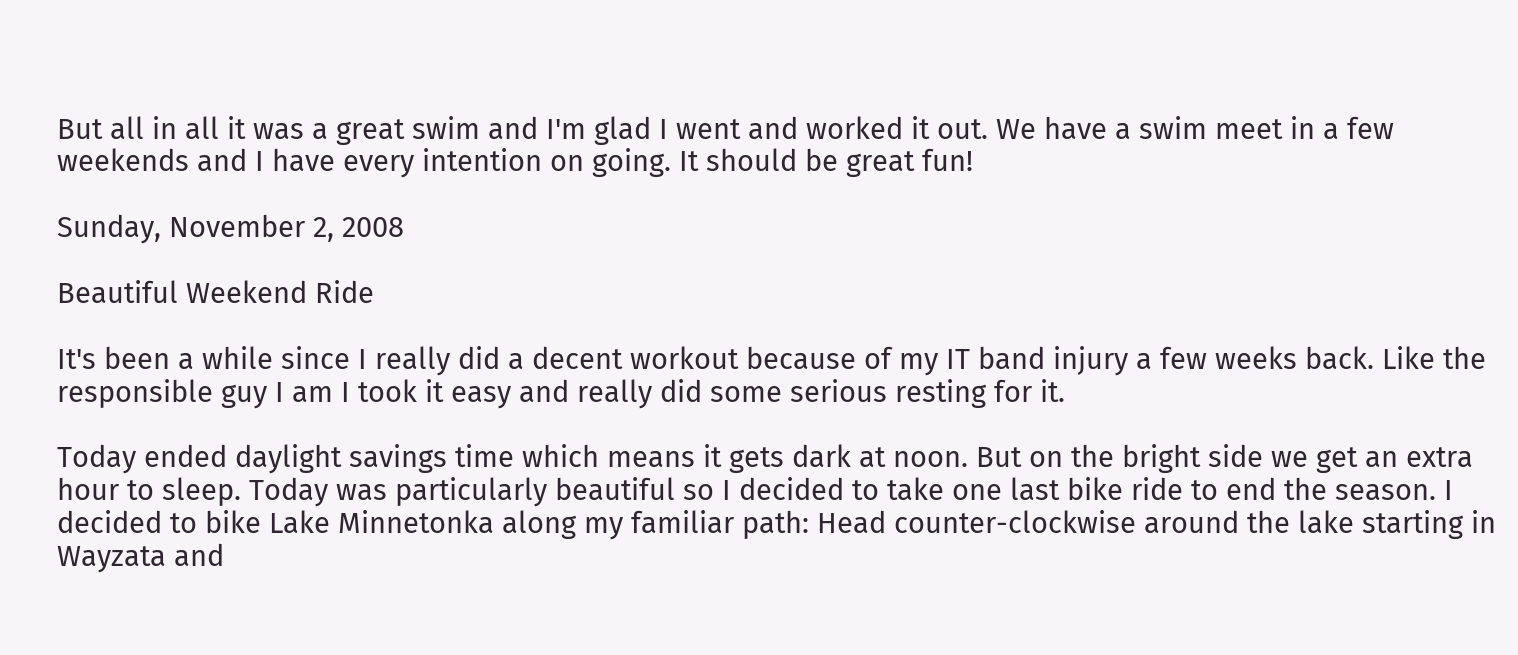But all in all it was a great swim and I'm glad I went and worked it out. We have a swim meet in a few weekends and I have every intention on going. It should be great fun!

Sunday, November 2, 2008

Beautiful Weekend Ride

It's been a while since I really did a decent workout because of my IT band injury a few weeks back. Like the responsible guy I am I took it easy and really did some serious resting for it.

Today ended daylight savings time which means it gets dark at noon. But on the bright side we get an extra hour to sleep. Today was particularly beautiful so I decided to take one last bike ride to end the season. I decided to bike Lake Minnetonka along my familiar path: Head counter-clockwise around the lake starting in Wayzata and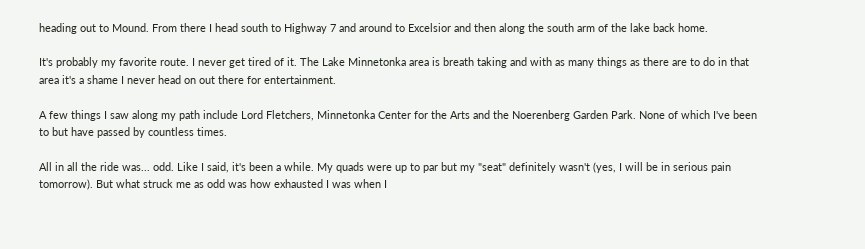heading out to Mound. From there I head south to Highway 7 and around to Excelsior and then along the south arm of the lake back home.

It's probably my favorite route. I never get tired of it. The Lake Minnetonka area is breath taking and with as many things as there are to do in that area it's a shame I never head on out there for entertainment.

A few things I saw along my path include Lord Fletchers, Minnetonka Center for the Arts and the Noerenberg Garden Park. None of which I've been to but have passed by countless times.

All in all the ride was... odd. Like I said, it's been a while. My quads were up to par but my "seat" definitely wasn't (yes, I will be in serious pain tomorrow). But what struck me as odd was how exhausted I was when I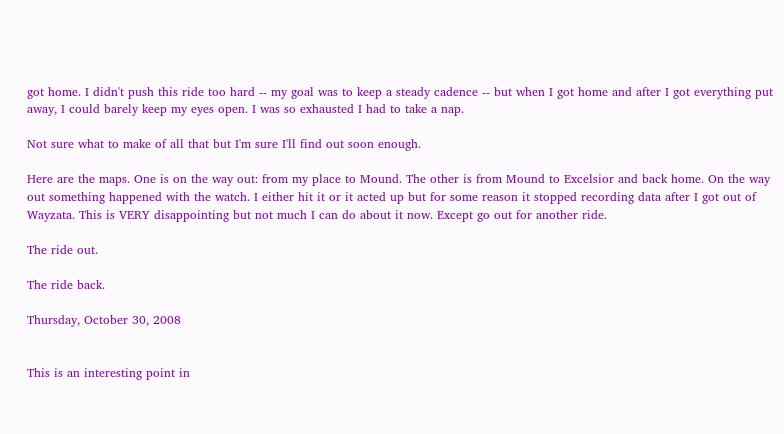got home. I didn't push this ride too hard -- my goal was to keep a steady cadence -- but when I got home and after I got everything put away, I could barely keep my eyes open. I was so exhausted I had to take a nap.

Not sure what to make of all that but I'm sure I'll find out soon enough.

Here are the maps. One is on the way out: from my place to Mound. The other is from Mound to Excelsior and back home. On the way out something happened with the watch. I either hit it or it acted up but for some reason it stopped recording data after I got out of Wayzata. This is VERY disappointing but not much I can do about it now. Except go out for another ride.

The ride out.

The ride back.

Thursday, October 30, 2008


This is an interesting point in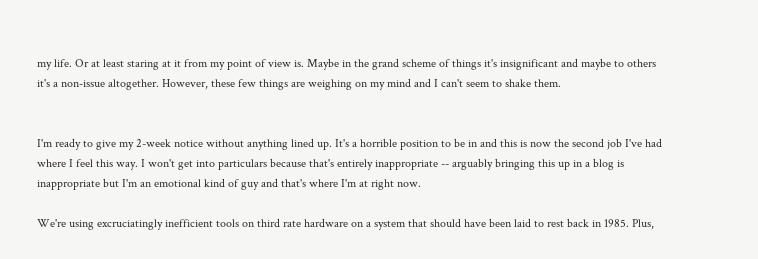my life. Or at least staring at it from my point of view is. Maybe in the grand scheme of things it's insignificant and maybe to others it's a non-issue altogether. However, these few things are weighing on my mind and I can't seem to shake them.


I'm ready to give my 2-week notice without anything lined up. It's a horrible position to be in and this is now the second job I've had where I feel this way. I won't get into particulars because that's entirely inappropriate -- arguably bringing this up in a blog is inappropriate but I'm an emotional kind of guy and that's where I'm at right now.

We're using excruciatingly inefficient tools on third rate hardware on a system that should have been laid to rest back in 1985. Plus,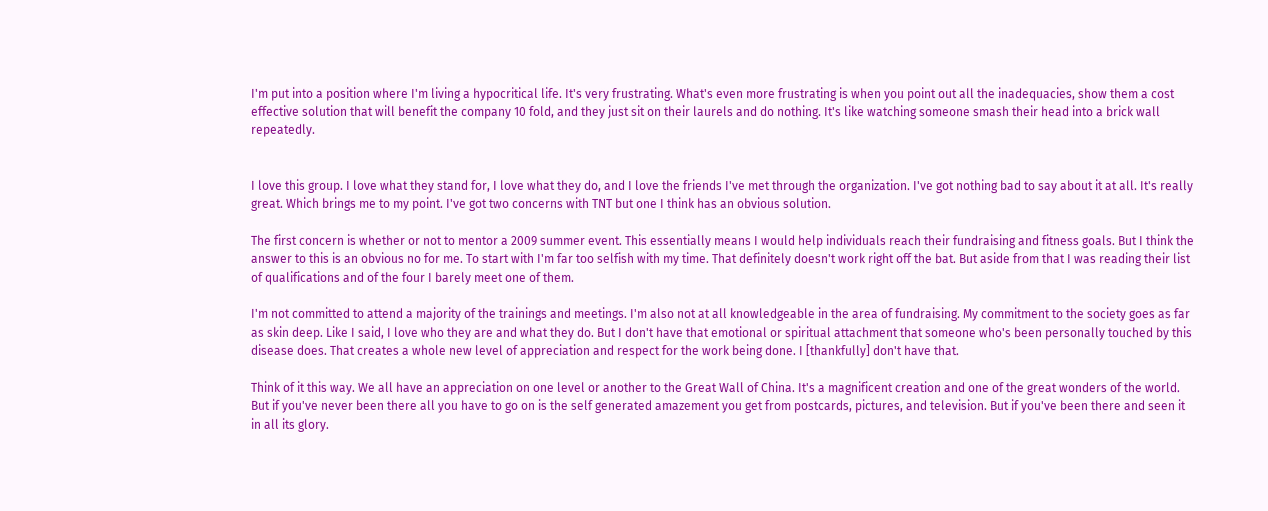I'm put into a position where I'm living a hypocritical life. It's very frustrating. What's even more frustrating is when you point out all the inadequacies, show them a cost effective solution that will benefit the company 10 fold, and they just sit on their laurels and do nothing. It's like watching someone smash their head into a brick wall repeatedly.


I love this group. I love what they stand for, I love what they do, and I love the friends I've met through the organization. I've got nothing bad to say about it at all. It's really great. Which brings me to my point. I've got two concerns with TNT but one I think has an obvious solution.

The first concern is whether or not to mentor a 2009 summer event. This essentially means I would help individuals reach their fundraising and fitness goals. But I think the answer to this is an obvious no for me. To start with I'm far too selfish with my time. That definitely doesn't work right off the bat. But aside from that I was reading their list of qualifications and of the four I barely meet one of them.

I'm not committed to attend a majority of the trainings and meetings. I'm also not at all knowledgeable in the area of fundraising. My commitment to the society goes as far as skin deep. Like I said, I love who they are and what they do. But I don't have that emotional or spiritual attachment that someone who's been personally touched by this disease does. That creates a whole new level of appreciation and respect for the work being done. I [thankfully] don't have that.

Think of it this way. We all have an appreciation on one level or another to the Great Wall of China. It's a magnificent creation and one of the great wonders of the world. But if you've never been there all you have to go on is the self generated amazement you get from postcards, pictures, and television. But if you've been there and seen it in all its glory.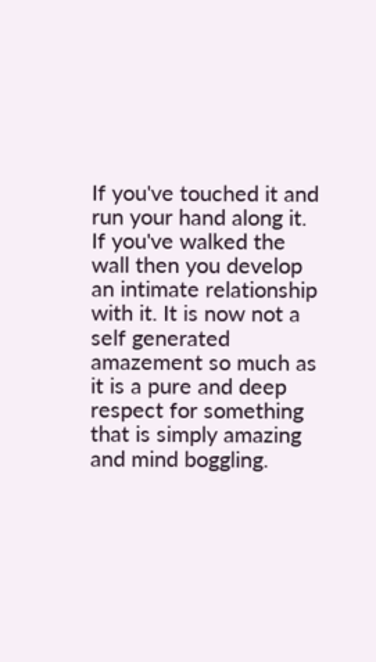If you've touched it and run your hand along it. If you've walked the wall then you develop an intimate relationship with it. It is now not a self generated amazement so much as it is a pure and deep respect for something that is simply amazing and mind boggling.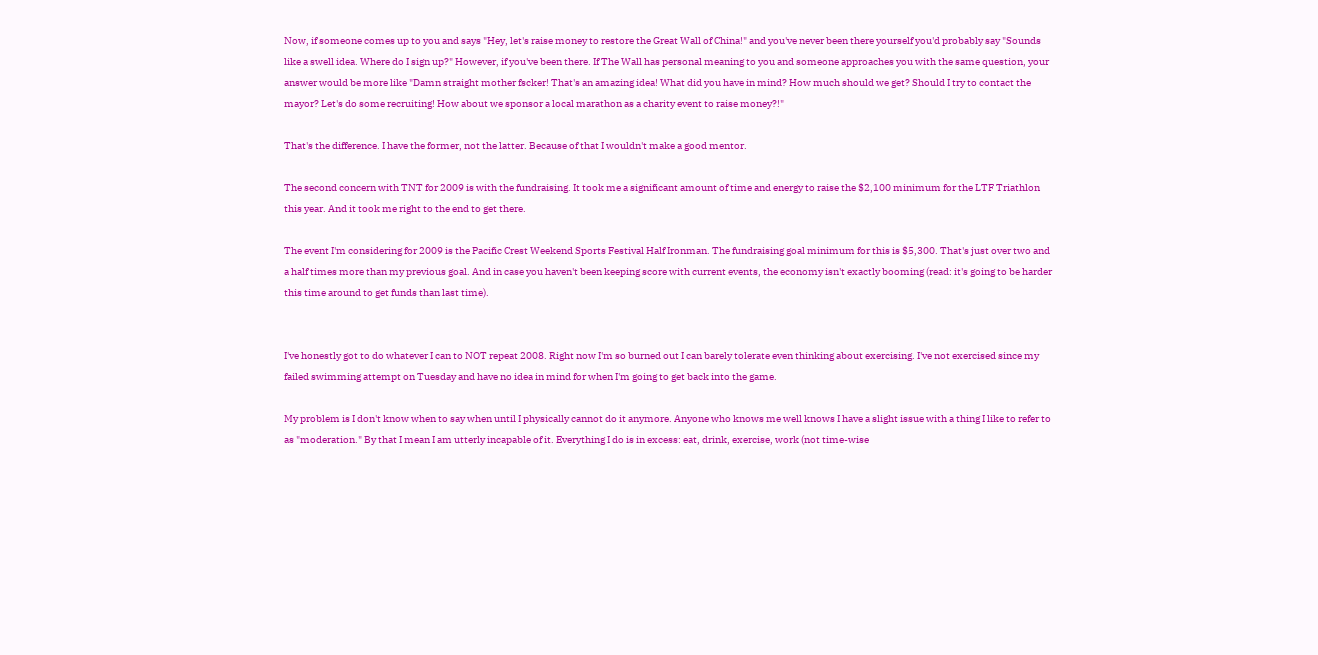Now, if someone comes up to you and says "Hey, let's raise money to restore the Great Wall of China!" and you've never been there yourself you'd probably say "Sounds like a swell idea. Where do I sign up?" However, if you've been there. If The Wall has personal meaning to you and someone approaches you with the same question, your answer would be more like "Damn straight mother fscker! That's an amazing idea! What did you have in mind? How much should we get? Should I try to contact the mayor? Let's do some recruiting! How about we sponsor a local marathon as a charity event to raise money?!"

That's the difference. I have the former, not the latter. Because of that I wouldn't make a good mentor.

The second concern with TNT for 2009 is with the fundraising. It took me a significant amount of time and energy to raise the $2,100 minimum for the LTF Triathlon this year. And it took me right to the end to get there.

The event I'm considering for 2009 is the Pacific Crest Weekend Sports Festival Half Ironman. The fundraising goal minimum for this is $5,300. That's just over two and a half times more than my previous goal. And in case you haven't been keeping score with current events, the economy isn't exactly booming (read: it's going to be harder this time around to get funds than last time).


I've honestly got to do whatever I can to NOT repeat 2008. Right now I'm so burned out I can barely tolerate even thinking about exercising. I've not exercised since my failed swimming attempt on Tuesday and have no idea in mind for when I'm going to get back into the game.

My problem is I don't know when to say when until I physically cannot do it anymore. Anyone who knows me well knows I have a slight issue with a thing I like to refer to as "moderation." By that I mean I am utterly incapable of it. Everything I do is in excess: eat, drink, exercise, work (not time-wise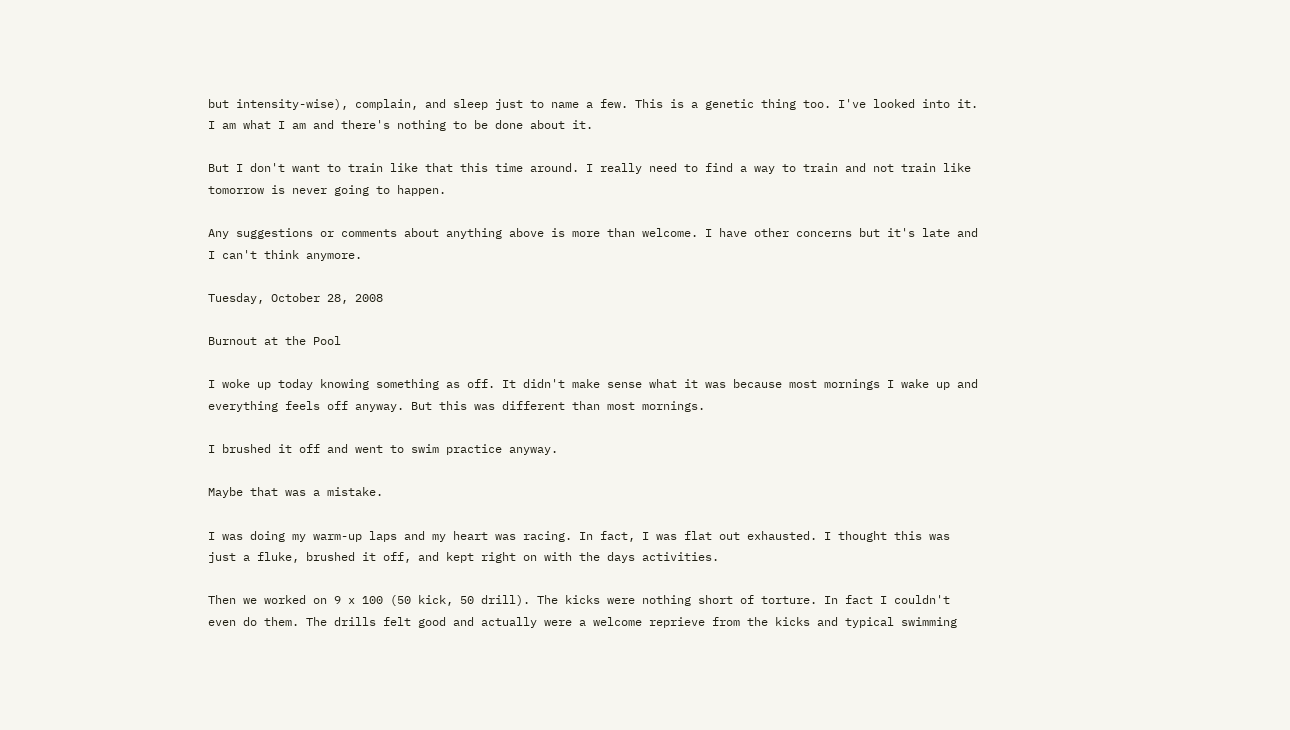but intensity-wise), complain, and sleep just to name a few. This is a genetic thing too. I've looked into it. I am what I am and there's nothing to be done about it.

But I don't want to train like that this time around. I really need to find a way to train and not train like tomorrow is never going to happen.

Any suggestions or comments about anything above is more than welcome. I have other concerns but it's late and I can't think anymore.

Tuesday, October 28, 2008

Burnout at the Pool

I woke up today knowing something as off. It didn't make sense what it was because most mornings I wake up and everything feels off anyway. But this was different than most mornings.

I brushed it off and went to swim practice anyway.

Maybe that was a mistake.

I was doing my warm-up laps and my heart was racing. In fact, I was flat out exhausted. I thought this was just a fluke, brushed it off, and kept right on with the days activities.

Then we worked on 9 x 100 (50 kick, 50 drill). The kicks were nothing short of torture. In fact I couldn't even do them. The drills felt good and actually were a welcome reprieve from the kicks and typical swimming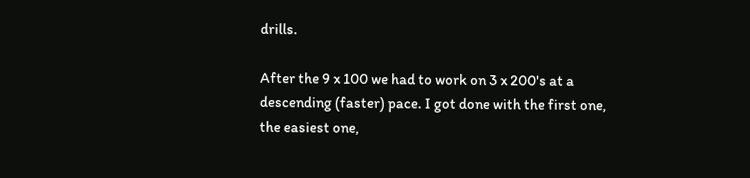drills.

After the 9 x 100 we had to work on 3 x 200's at a descending (faster) pace. I got done with the first one, the easiest one,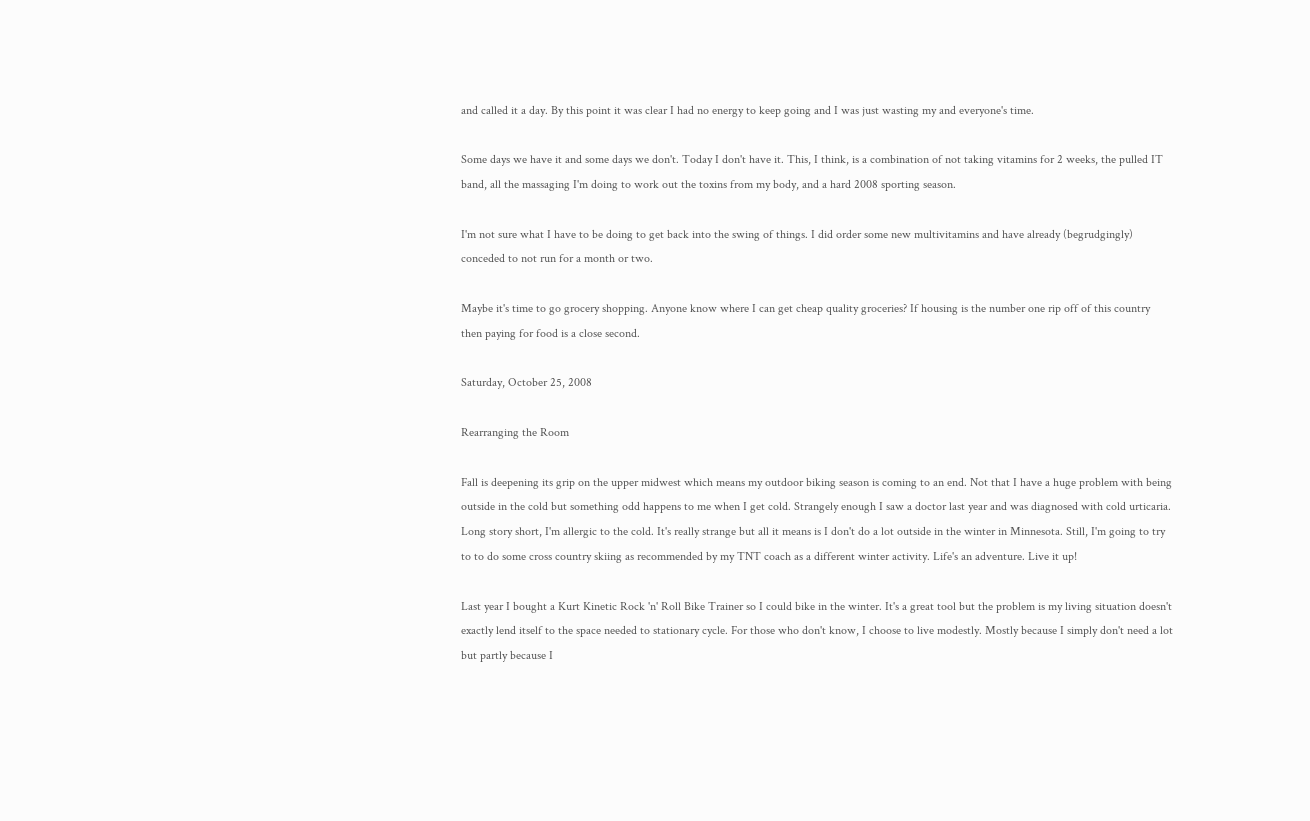and called it a day. By this point it was clear I had no energy to keep going and I was just wasting my and everyone's time.

Some days we have it and some days we don't. Today I don't have it. This, I think, is a combination of not taking vitamins for 2 weeks, the pulled IT band, all the massaging I'm doing to work out the toxins from my body, and a hard 2008 sporting season.

I'm not sure what I have to be doing to get back into the swing of things. I did order some new multivitamins and have already (begrudgingly) conceded to not run for a month or two.

Maybe it's time to go grocery shopping. Anyone know where I can get cheap quality groceries? If housing is the number one rip off of this country then paying for food is a close second.

Saturday, October 25, 2008

Rearranging the Room

Fall is deepening its grip on the upper midwest which means my outdoor biking season is coming to an end. Not that I have a huge problem with being outside in the cold but something odd happens to me when I get cold. Strangely enough I saw a doctor last year and was diagnosed with cold urticaria. Long story short, I'm allergic to the cold. It's really strange but all it means is I don't do a lot outside in the winter in Minnesota. Still, I'm going to try to to do some cross country skiing as recommended by my TNT coach as a different winter activity. Life's an adventure. Live it up!

Last year I bought a Kurt Kinetic Rock 'n' Roll Bike Trainer so I could bike in the winter. It's a great tool but the problem is my living situation doesn't exactly lend itself to the space needed to stationary cycle. For those who don't know, I choose to live modestly. Mostly because I simply don't need a lot but partly because I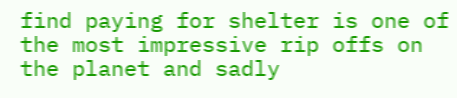find paying for shelter is one of the most impressive rip offs on the planet and sadly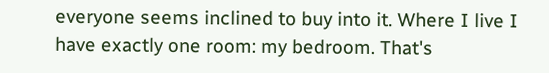everyone seems inclined to buy into it. Where I live I have exactly one room: my bedroom. That's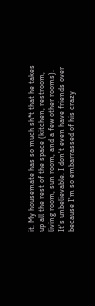it. My housemate has so much sh*t that he takes up all the rest of the space (kitchen, restroom, living room, sun room, and a few other rooms). It's unbelievable. I don't even have friends over because I'm so embarrassed of his crazy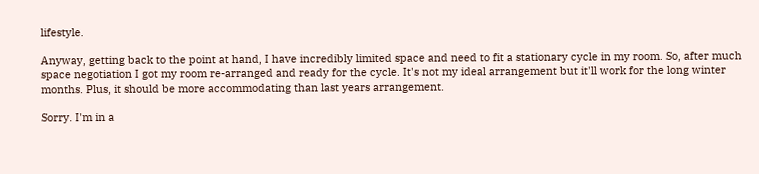lifestyle.

Anyway, getting back to the point at hand, I have incredibly limited space and need to fit a stationary cycle in my room. So, after much space negotiation I got my room re-arranged and ready for the cycle. It's not my ideal arrangement but it'll work for the long winter months. Plus, it should be more accommodating than last years arrangement.

Sorry. I'm in a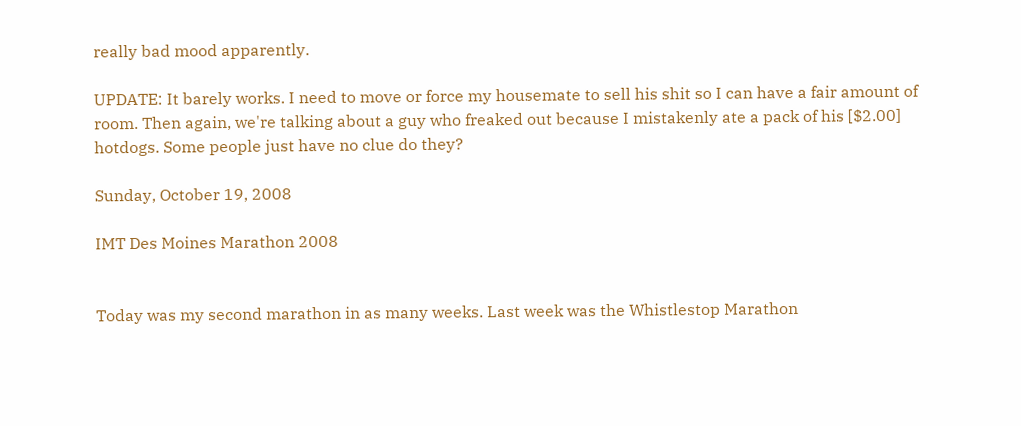really bad mood apparently.

UPDATE: It barely works. I need to move or force my housemate to sell his shit so I can have a fair amount of room. Then again, we're talking about a guy who freaked out because I mistakenly ate a pack of his [$2.00] hotdogs. Some people just have no clue do they?

Sunday, October 19, 2008

IMT Des Moines Marathon 2008


Today was my second marathon in as many weeks. Last week was the Whistlestop Marathon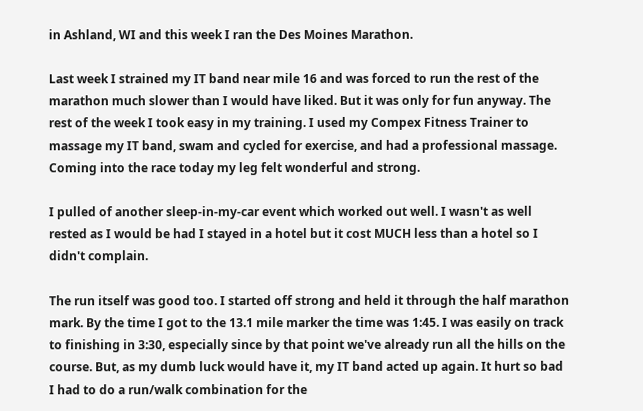in Ashland, WI and this week I ran the Des Moines Marathon.

Last week I strained my IT band near mile 16 and was forced to run the rest of the marathon much slower than I would have liked. But it was only for fun anyway. The rest of the week I took easy in my training. I used my Compex Fitness Trainer to massage my IT band, swam and cycled for exercise, and had a professional massage. Coming into the race today my leg felt wonderful and strong.

I pulled of another sleep-in-my-car event which worked out well. I wasn't as well rested as I would be had I stayed in a hotel but it cost MUCH less than a hotel so I didn't complain.

The run itself was good too. I started off strong and held it through the half marathon mark. By the time I got to the 13.1 mile marker the time was 1:45. I was easily on track to finishing in 3:30, especially since by that point we've already run all the hills on the course. But, as my dumb luck would have it, my IT band acted up again. It hurt so bad I had to do a run/walk combination for the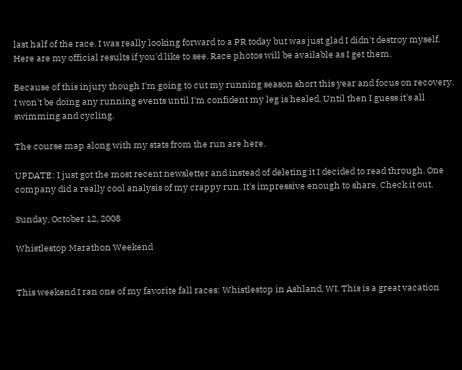last half of the race. I was really looking forward to a PR today but was just glad I didn't destroy myself. Here are my official results if you'd like to see. Race photos will be available as I get them.

Because of this injury though I'm going to cut my running season short this year and focus on recovery. I won't be doing any running events until I'm confident my leg is healed. Until then I guess it's all swimming and cycling.

The course map along with my stats from the run are here.

UPDATE: I just got the most recent newsletter and instead of deleting it I decided to read through. One company did a really cool analysis of my crappy run. It's impressive enough to share. Check it out.

Sunday, October 12, 2008

Whistlestop Marathon Weekend


This weekend I ran one of my favorite fall races: Whistlestop in Ashland, WI. This is a great vacation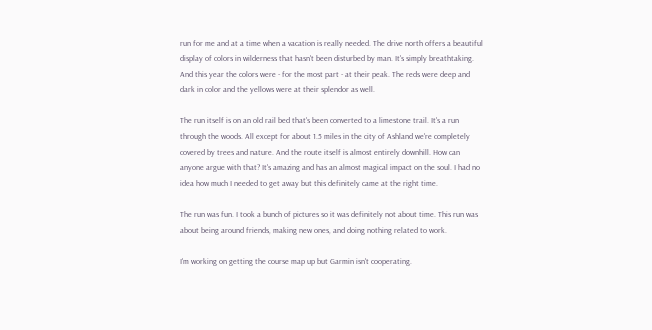run for me and at a time when a vacation is really needed. The drive north offers a beautiful display of colors in wilderness that hasn't been disturbed by man. It's simply breathtaking. And this year the colors were - for the most part - at their peak. The reds were deep and dark in color and the yellows were at their splendor as well.

The run itself is on an old rail bed that's been converted to a limestone trail. It's a run through the woods. All except for about 1.5 miles in the city of Ashland we're completely covered by trees and nature. And the route itself is almost entirely downhill. How can anyone argue with that? It's amazing and has an almost magical impact on the soul. I had no idea how much I needed to get away but this definitely came at the right time.

The run was fun. I took a bunch of pictures so it was definitely not about time. This run was about being around friends, making new ones, and doing nothing related to work.

I'm working on getting the course map up but Garmin isn't cooperating.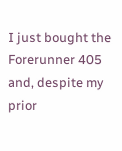I just bought the Forerunner 405 and, despite my prior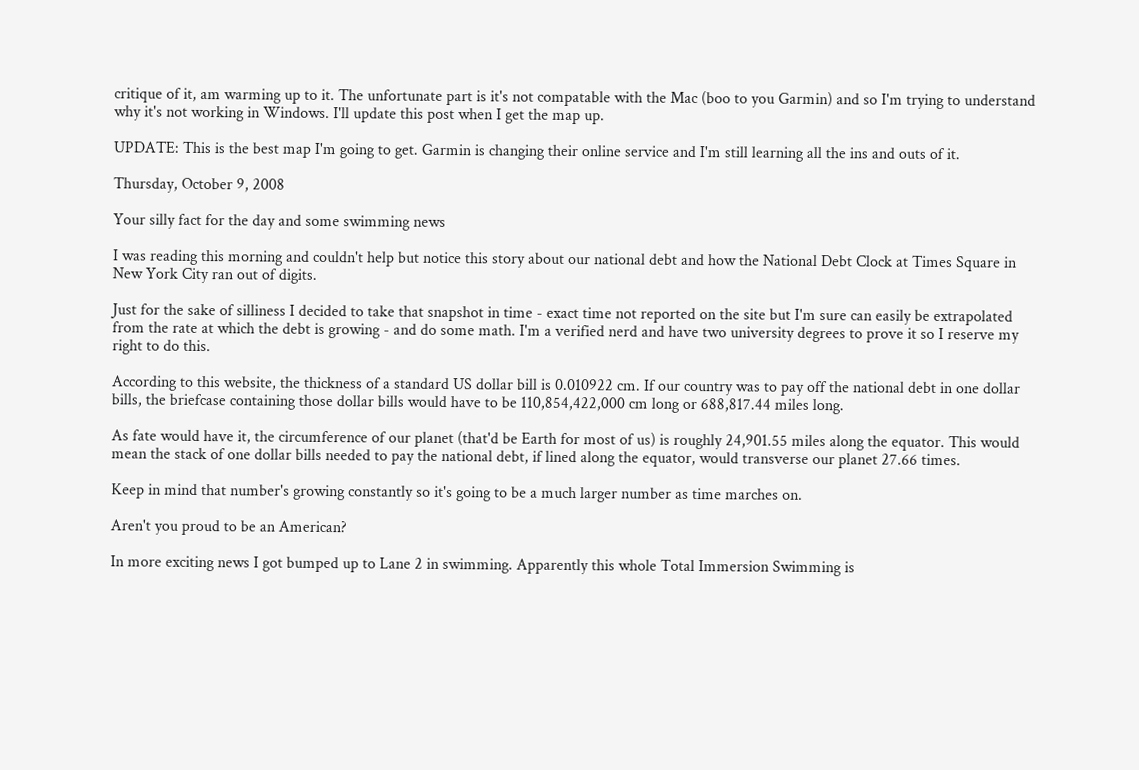critique of it, am warming up to it. The unfortunate part is it's not compatable with the Mac (boo to you Garmin) and so I'm trying to understand why it's not working in Windows. I'll update this post when I get the map up.

UPDATE: This is the best map I'm going to get. Garmin is changing their online service and I'm still learning all the ins and outs of it.

Thursday, October 9, 2008

Your silly fact for the day and some swimming news

I was reading this morning and couldn't help but notice this story about our national debt and how the National Debt Clock at Times Square in New York City ran out of digits.

Just for the sake of silliness I decided to take that snapshot in time - exact time not reported on the site but I'm sure can easily be extrapolated from the rate at which the debt is growing - and do some math. I'm a verified nerd and have two university degrees to prove it so I reserve my right to do this.

According to this website, the thickness of a standard US dollar bill is 0.010922 cm. If our country was to pay off the national debt in one dollar bills, the briefcase containing those dollar bills would have to be 110,854,422,000 cm long or 688,817.44 miles long.

As fate would have it, the circumference of our planet (that'd be Earth for most of us) is roughly 24,901.55 miles along the equator. This would mean the stack of one dollar bills needed to pay the national debt, if lined along the equator, would transverse our planet 27.66 times.

Keep in mind that number's growing constantly so it's going to be a much larger number as time marches on.

Aren't you proud to be an American?

In more exciting news I got bumped up to Lane 2 in swimming. Apparently this whole Total Immersion Swimming is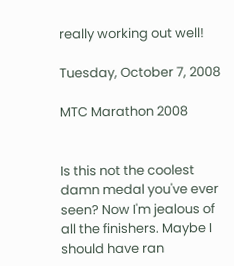really working out well!

Tuesday, October 7, 2008

MTC Marathon 2008


Is this not the coolest damn medal you've ever seen? Now I'm jealous of all the finishers. Maybe I should have ran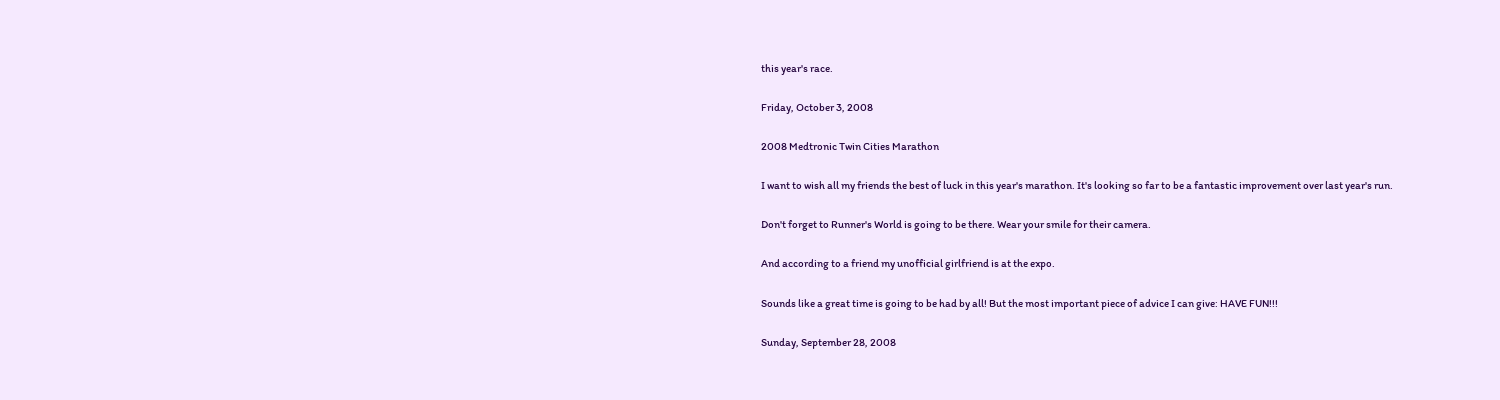this year's race.

Friday, October 3, 2008

2008 Medtronic Twin Cities Marathon

I want to wish all my friends the best of luck in this year's marathon. It's looking so far to be a fantastic improvement over last year's run.

Don't forget to Runner's World is going to be there. Wear your smile for their camera.

And according to a friend my unofficial girlfriend is at the expo.

Sounds like a great time is going to be had by all! But the most important piece of advice I can give: HAVE FUN!!!

Sunday, September 28, 2008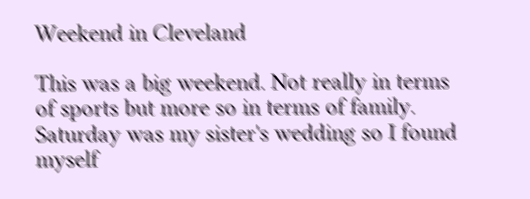Weekend in Cleveland

This was a big weekend. Not really in terms of sports but more so in terms of family. Saturday was my sister's wedding so I found myself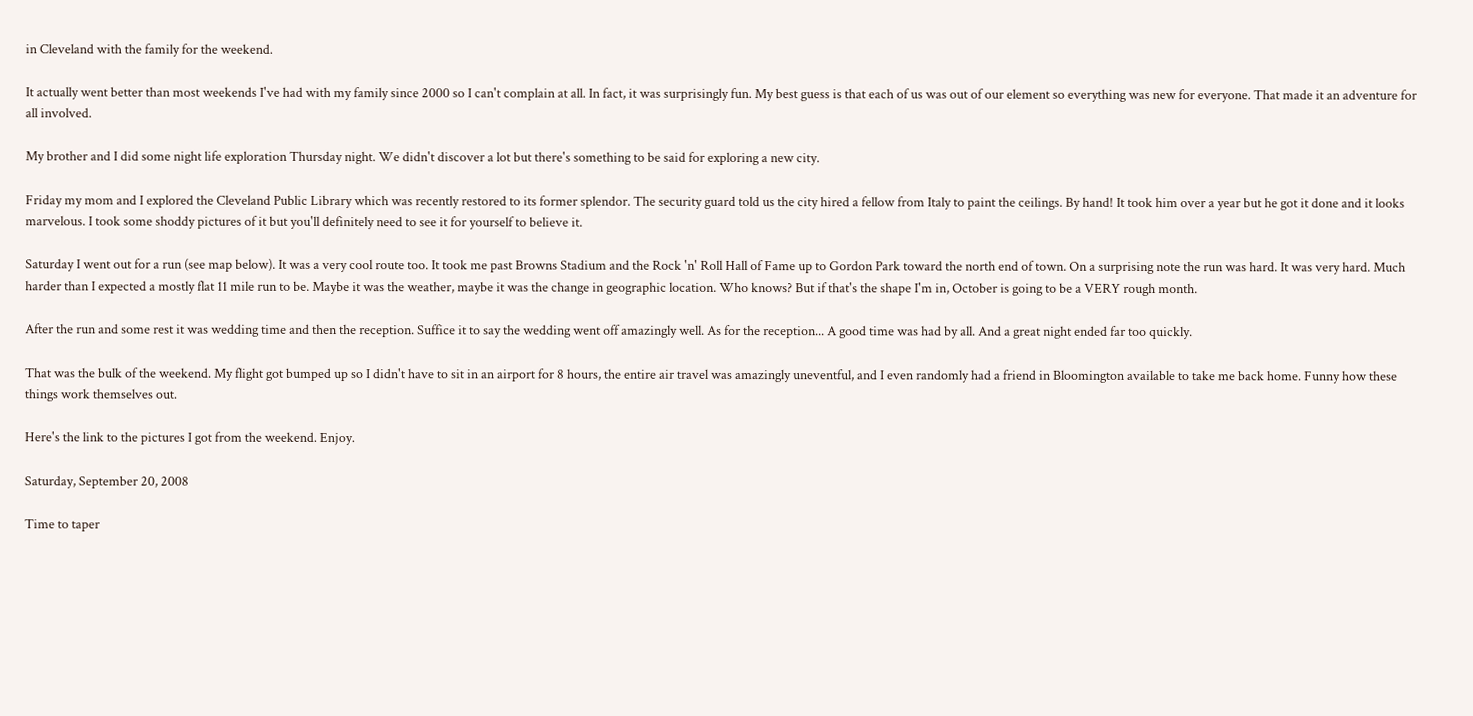in Cleveland with the family for the weekend.

It actually went better than most weekends I've had with my family since 2000 so I can't complain at all. In fact, it was surprisingly fun. My best guess is that each of us was out of our element so everything was new for everyone. That made it an adventure for all involved.

My brother and I did some night life exploration Thursday night. We didn't discover a lot but there's something to be said for exploring a new city.

Friday my mom and I explored the Cleveland Public Library which was recently restored to its former splendor. The security guard told us the city hired a fellow from Italy to paint the ceilings. By hand! It took him over a year but he got it done and it looks marvelous. I took some shoddy pictures of it but you'll definitely need to see it for yourself to believe it.

Saturday I went out for a run (see map below). It was a very cool route too. It took me past Browns Stadium and the Rock 'n' Roll Hall of Fame up to Gordon Park toward the north end of town. On a surprising note the run was hard. It was very hard. Much harder than I expected a mostly flat 11 mile run to be. Maybe it was the weather, maybe it was the change in geographic location. Who knows? But if that's the shape I'm in, October is going to be a VERY rough month.

After the run and some rest it was wedding time and then the reception. Suffice it to say the wedding went off amazingly well. As for the reception... A good time was had by all. And a great night ended far too quickly.

That was the bulk of the weekend. My flight got bumped up so I didn't have to sit in an airport for 8 hours, the entire air travel was amazingly uneventful, and I even randomly had a friend in Bloomington available to take me back home. Funny how these things work themselves out.

Here's the link to the pictures I got from the weekend. Enjoy.

Saturday, September 20, 2008

Time to taper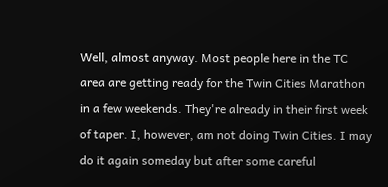Well, almost anyway. Most people here in the TC area are getting ready for the Twin Cities Marathon in a few weekends. They're already in their first week of taper. I, however, am not doing Twin Cities. I may do it again someday but after some careful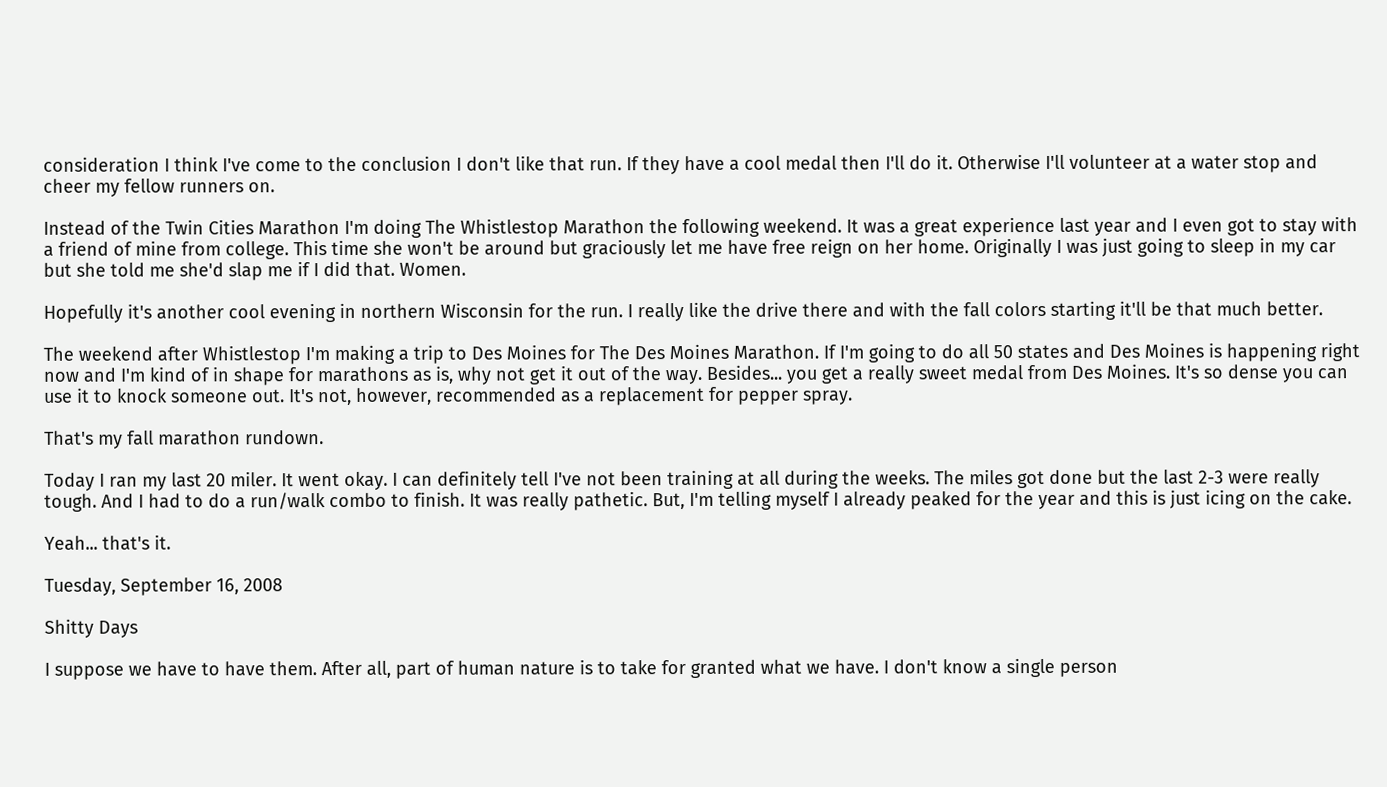consideration I think I've come to the conclusion I don't like that run. If they have a cool medal then I'll do it. Otherwise I'll volunteer at a water stop and cheer my fellow runners on.

Instead of the Twin Cities Marathon I'm doing The Whistlestop Marathon the following weekend. It was a great experience last year and I even got to stay with a friend of mine from college. This time she won't be around but graciously let me have free reign on her home. Originally I was just going to sleep in my car but she told me she'd slap me if I did that. Women.

Hopefully it's another cool evening in northern Wisconsin for the run. I really like the drive there and with the fall colors starting it'll be that much better.

The weekend after Whistlestop I'm making a trip to Des Moines for The Des Moines Marathon. If I'm going to do all 50 states and Des Moines is happening right now and I'm kind of in shape for marathons as is, why not get it out of the way. Besides... you get a really sweet medal from Des Moines. It's so dense you can use it to knock someone out. It's not, however, recommended as a replacement for pepper spray.

That's my fall marathon rundown.

Today I ran my last 20 miler. It went okay. I can definitely tell I've not been training at all during the weeks. The miles got done but the last 2-3 were really tough. And I had to do a run/walk combo to finish. It was really pathetic. But, I'm telling myself I already peaked for the year and this is just icing on the cake.

Yeah... that's it.

Tuesday, September 16, 2008

Shitty Days

I suppose we have to have them. After all, part of human nature is to take for granted what we have. I don't know a single person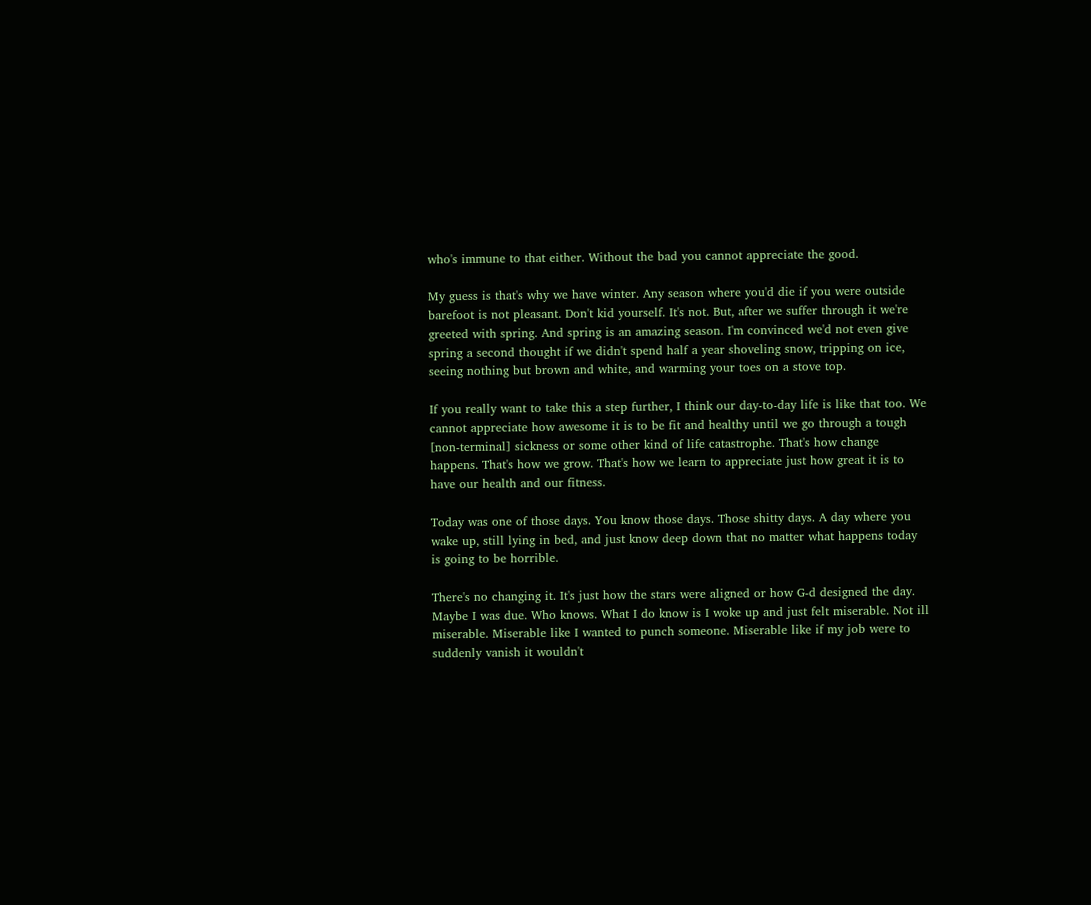who's immune to that either. Without the bad you cannot appreciate the good.

My guess is that's why we have winter. Any season where you'd die if you were outside barefoot is not pleasant. Don't kid yourself. It's not. But, after we suffer through it we're greeted with spring. And spring is an amazing season. I'm convinced we'd not even give spring a second thought if we didn't spend half a year shoveling snow, tripping on ice, seeing nothing but brown and white, and warming your toes on a stove top.

If you really want to take this a step further, I think our day-to-day life is like that too. We cannot appreciate how awesome it is to be fit and healthy until we go through a tough [non-terminal] sickness or some other kind of life catastrophe. That's how change happens. That's how we grow. That's how we learn to appreciate just how great it is to have our health and our fitness.

Today was one of those days. You know those days. Those shitty days. A day where you wake up, still lying in bed, and just know deep down that no matter what happens today is going to be horrible.

There's no changing it. It's just how the stars were aligned or how G-d designed the day. Maybe I was due. Who knows. What I do know is I woke up and just felt miserable. Not ill miserable. Miserable like I wanted to punch someone. Miserable like if my job were to suddenly vanish it wouldn't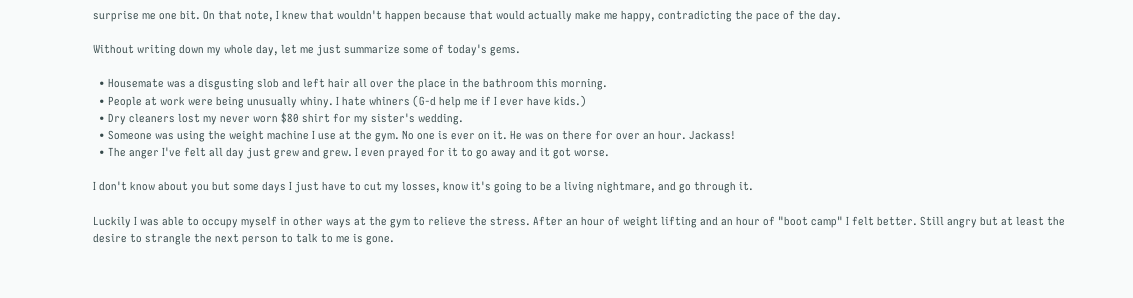surprise me one bit. On that note, I knew that wouldn't happen because that would actually make me happy, contradicting the pace of the day.

Without writing down my whole day, let me just summarize some of today's gems.

  • Housemate was a disgusting slob and left hair all over the place in the bathroom this morning.
  • People at work were being unusually whiny. I hate whiners (G-d help me if I ever have kids.)
  • Dry cleaners lost my never worn $80 shirt for my sister's wedding.
  • Someone was using the weight machine I use at the gym. No one is ever on it. He was on there for over an hour. Jackass!
  • The anger I've felt all day just grew and grew. I even prayed for it to go away and it got worse.

I don't know about you but some days I just have to cut my losses, know it's going to be a living nightmare, and go through it.

Luckily I was able to occupy myself in other ways at the gym to relieve the stress. After an hour of weight lifting and an hour of "boot camp" I felt better. Still angry but at least the desire to strangle the next person to talk to me is gone.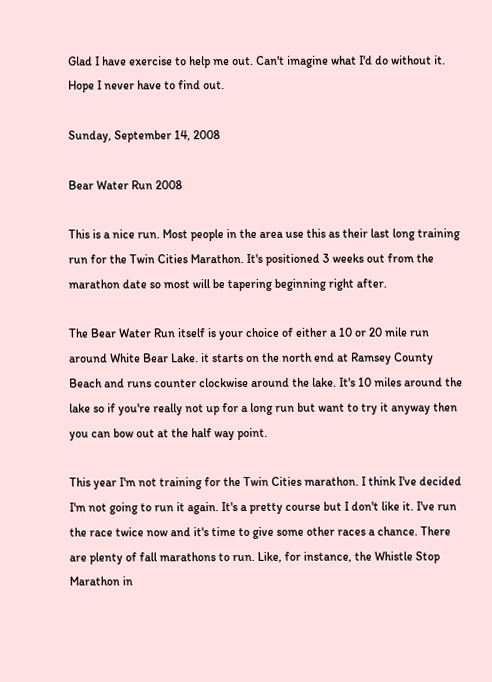Glad I have exercise to help me out. Can't imagine what I'd do without it. Hope I never have to find out.

Sunday, September 14, 2008

Bear Water Run 2008

This is a nice run. Most people in the area use this as their last long training run for the Twin Cities Marathon. It's positioned 3 weeks out from the marathon date so most will be tapering beginning right after.

The Bear Water Run itself is your choice of either a 10 or 20 mile run around White Bear Lake. it starts on the north end at Ramsey County Beach and runs counter clockwise around the lake. It's 10 miles around the lake so if you're really not up for a long run but want to try it anyway then you can bow out at the half way point.

This year I'm not training for the Twin Cities marathon. I think I've decided I'm not going to run it again. It's a pretty course but I don't like it. I've run the race twice now and it's time to give some other races a chance. There are plenty of fall marathons to run. Like, for instance, the Whistle Stop Marathon in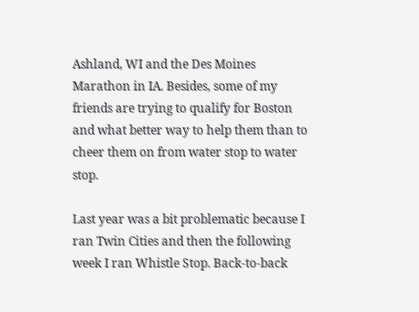Ashland, WI and the Des Moines Marathon in IA. Besides, some of my friends are trying to qualify for Boston and what better way to help them than to cheer them on from water stop to water stop.

Last year was a bit problematic because I ran Twin Cities and then the following week I ran Whistle Stop. Back-to-back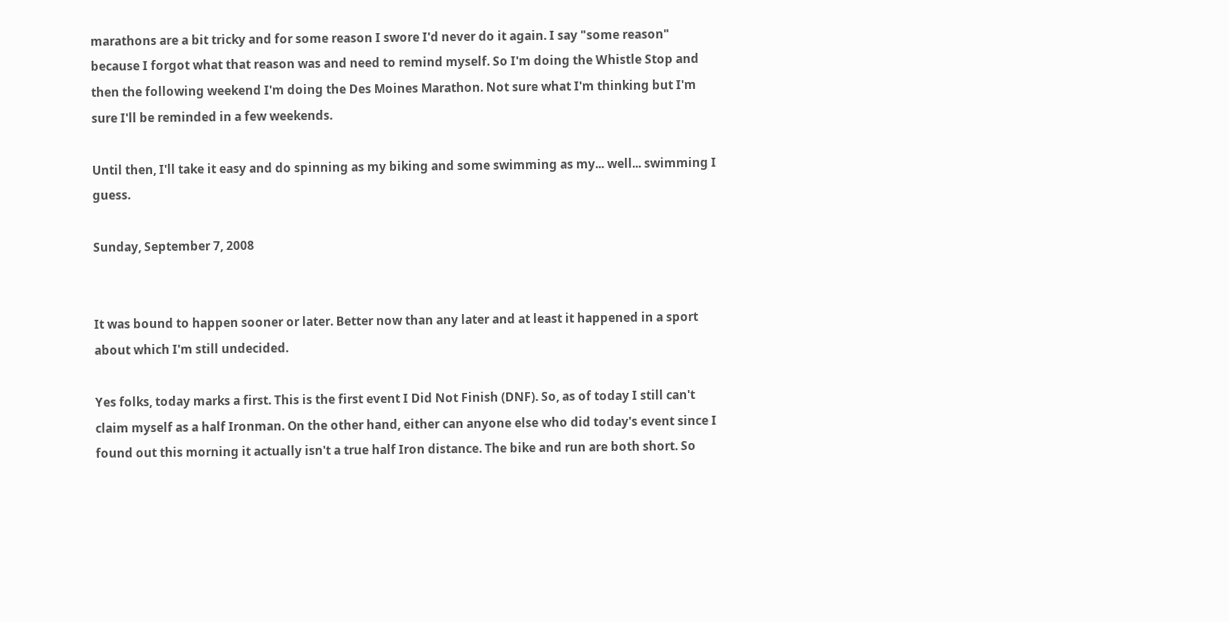marathons are a bit tricky and for some reason I swore I'd never do it again. I say "some reason" because I forgot what that reason was and need to remind myself. So I'm doing the Whistle Stop and then the following weekend I'm doing the Des Moines Marathon. Not sure what I'm thinking but I'm sure I'll be reminded in a few weekends.

Until then, I'll take it easy and do spinning as my biking and some swimming as my... well... swimming I guess.

Sunday, September 7, 2008


It was bound to happen sooner or later. Better now than any later and at least it happened in a sport about which I'm still undecided.

Yes folks, today marks a first. This is the first event I Did Not Finish (DNF). So, as of today I still can't claim myself as a half Ironman. On the other hand, either can anyone else who did today's event since I found out this morning it actually isn't a true half Iron distance. The bike and run are both short. So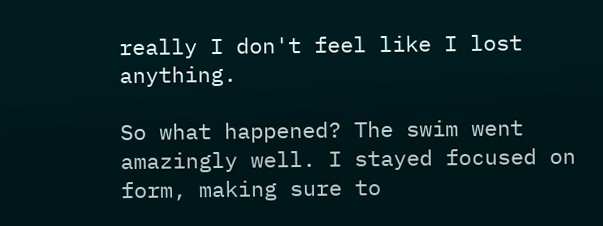really I don't feel like I lost anything.

So what happened? The swim went amazingly well. I stayed focused on form, making sure to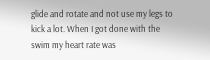glide and rotate and not use my legs to kick a lot. When I got done with the swim my heart rate was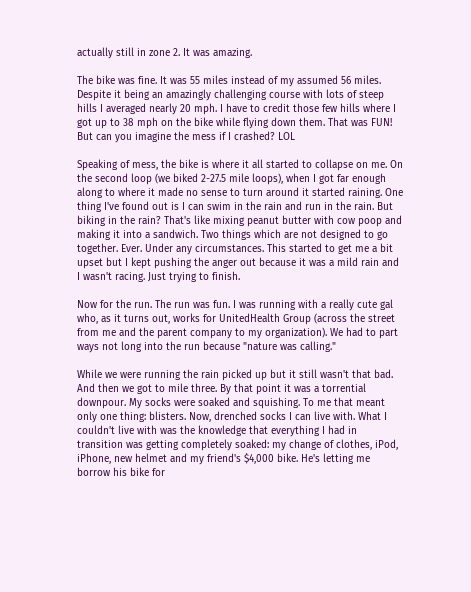actually still in zone 2. It was amazing.

The bike was fine. It was 55 miles instead of my assumed 56 miles. Despite it being an amazingly challenging course with lots of steep hills I averaged nearly 20 mph. I have to credit those few hills where I got up to 38 mph on the bike while flying down them. That was FUN! But can you imagine the mess if I crashed? LOL

Speaking of mess, the bike is where it all started to collapse on me. On the second loop (we biked 2-27.5 mile loops), when I got far enough along to where it made no sense to turn around it started raining. One thing I've found out is I can swim in the rain and run in the rain. But biking in the rain? That's like mixing peanut butter with cow poop and making it into a sandwich. Two things which are not designed to go together. Ever. Under any circumstances. This started to get me a bit upset but I kept pushing the anger out because it was a mild rain and I wasn't racing. Just trying to finish.

Now for the run. The run was fun. I was running with a really cute gal who, as it turns out, works for UnitedHealth Group (across the street from me and the parent company to my organization). We had to part ways not long into the run because "nature was calling."

While we were running the rain picked up but it still wasn't that bad. And then we got to mile three. By that point it was a torrential downpour. My socks were soaked and squishing. To me that meant only one thing: blisters. Now, drenched socks I can live with. What I couldn't live with was the knowledge that everything I had in transition was getting completely soaked: my change of clothes, iPod, iPhone, new helmet and my friend's $4,000 bike. He's letting me borrow his bike for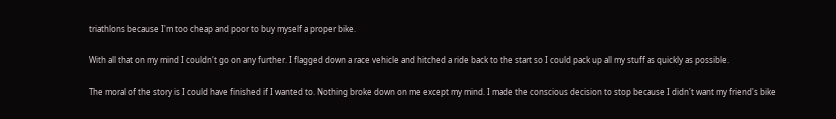triathlons because I'm too cheap and poor to buy myself a proper bike.

With all that on my mind I couldn't go on any further. I flagged down a race vehicle and hitched a ride back to the start so I could pack up all my stuff as quickly as possible.

The moral of the story is I could have finished if I wanted to. Nothing broke down on me except my mind. I made the conscious decision to stop because I didn't want my friend's bike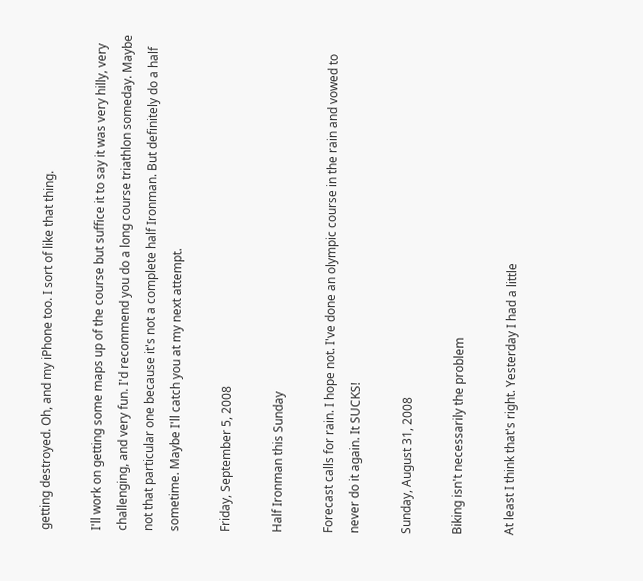getting destroyed. Oh, and my iPhone too. I sort of like that thing.

I'll work on getting some maps up of the course but suffice it to say it was very hilly, very challenging, and very fun. I'd recommend you do a long course triathlon someday. Maybe not that particular one because it's not a complete half Ironman. But definitely do a half sometime. Maybe I'll catch you at my next attempt.

Friday, September 5, 2008

Half Ironman this Sunday

Forecast calls for rain. I hope not. I've done an olympic course in the rain and vowed to never do it again. It SUCKS!

Sunday, August 31, 2008

Biking isn't necessarily the problem

At least I think that's right. Yesterday I had a little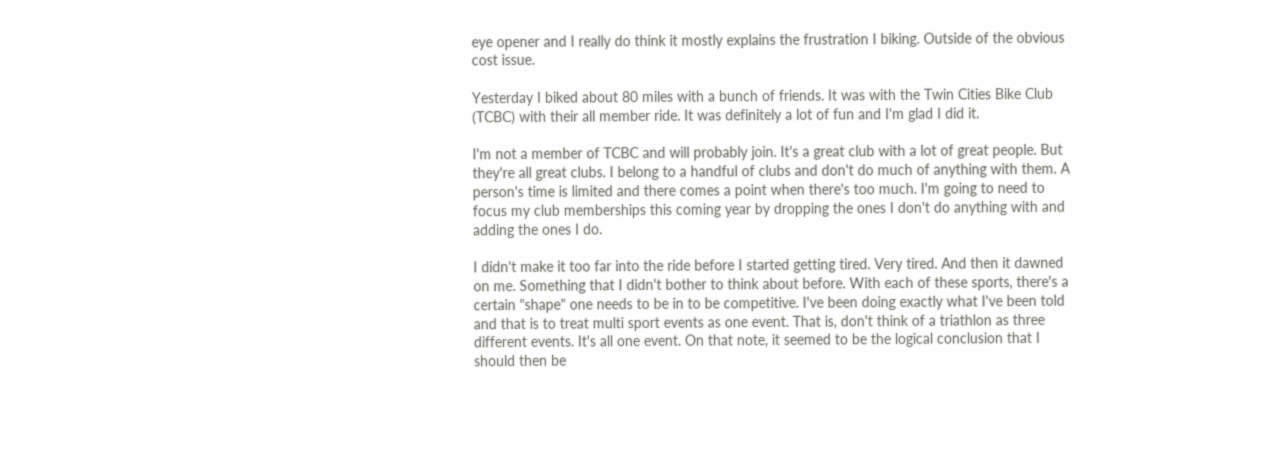eye opener and I really do think it mostly explains the frustration I biking. Outside of the obvious cost issue.

Yesterday I biked about 80 miles with a bunch of friends. It was with the Twin Cities Bike Club (TCBC) with their all member ride. It was definitely a lot of fun and I'm glad I did it.

I'm not a member of TCBC and will probably join. It's a great club with a lot of great people. But they're all great clubs. I belong to a handful of clubs and don't do much of anything with them. A person's time is limited and there comes a point when there's too much. I'm going to need to focus my club memberships this coming year by dropping the ones I don't do anything with and adding the ones I do.

I didn't make it too far into the ride before I started getting tired. Very tired. And then it dawned on me. Something that I didn't bother to think about before. With each of these sports, there's a certain "shape" one needs to be in to be competitive. I've been doing exactly what I've been told and that is to treat multi sport events as one event. That is, don't think of a triathlon as three different events. It's all one event. On that note, it seemed to be the logical conclusion that I should then be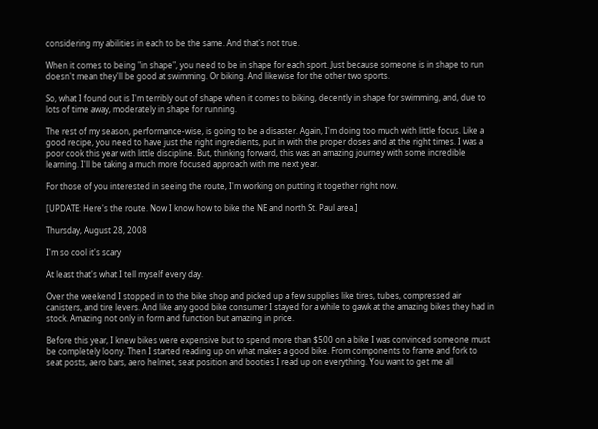considering my abilities in each to be the same. And that's not true.

When it comes to being "in shape", you need to be in shape for each sport. Just because someone is in shape to run doesn't mean they'll be good at swimming. Or biking. And likewise for the other two sports.

So, what I found out is I'm terribly out of shape when it comes to biking, decently in shape for swimming, and, due to lots of time away, moderately in shape for running.

The rest of my season, performance-wise, is going to be a disaster. Again, I'm doing too much with little focus. Like a good recipe, you need to have just the right ingredients, put in with the proper doses and at the right times. I was a poor cook this year with little discipline. But, thinking forward, this was an amazing journey with some incredible learning. I'll be taking a much more focused approach with me next year.

For those of you interested in seeing the route, I'm working on putting it together right now.

[UPDATE: Here's the route. Now I know how to bike the NE and north St. Paul area.]

Thursday, August 28, 2008

I'm so cool it's scary

At least that's what I tell myself every day.

Over the weekend I stopped in to the bike shop and picked up a few supplies like tires, tubes, compressed air canisters, and tire levers. And like any good bike consumer I stayed for a while to gawk at the amazing bikes they had in stock. Amazing not only in form and function but amazing in price.

Before this year, I knew bikes were expensive but to spend more than $500 on a bike I was convinced someone must be completely loony. Then I started reading up on what makes a good bike. From components to frame and fork to seat posts, aero bars, aero helmet, seat position and booties I read up on everything. You want to get me all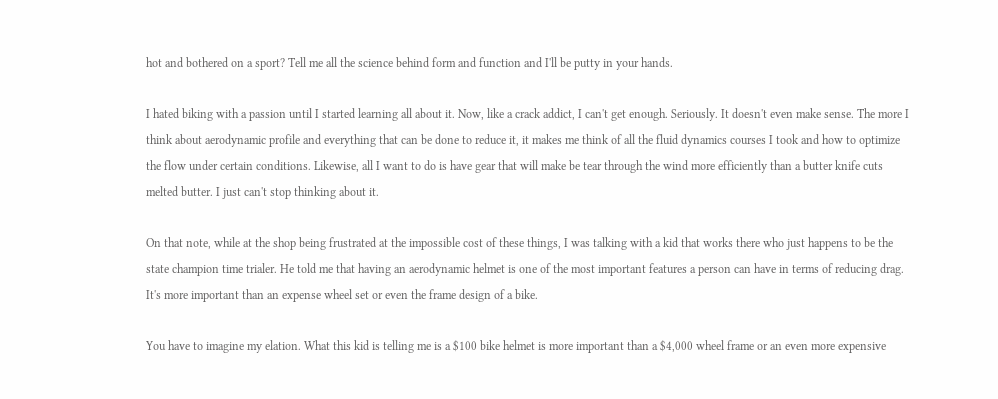hot and bothered on a sport? Tell me all the science behind form and function and I'll be putty in your hands.

I hated biking with a passion until I started learning all about it. Now, like a crack addict, I can't get enough. Seriously. It doesn't even make sense. The more I think about aerodynamic profile and everything that can be done to reduce it, it makes me think of all the fluid dynamics courses I took and how to optimize the flow under certain conditions. Likewise, all I want to do is have gear that will make be tear through the wind more efficiently than a butter knife cuts melted butter. I just can't stop thinking about it.

On that note, while at the shop being frustrated at the impossible cost of these things, I was talking with a kid that works there who just happens to be the state champion time trialer. He told me that having an aerodynamic helmet is one of the most important features a person can have in terms of reducing drag. It's more important than an expense wheel set or even the frame design of a bike.

You have to imagine my elation. What this kid is telling me is a $100 bike helmet is more important than a $4,000 wheel frame or an even more expensive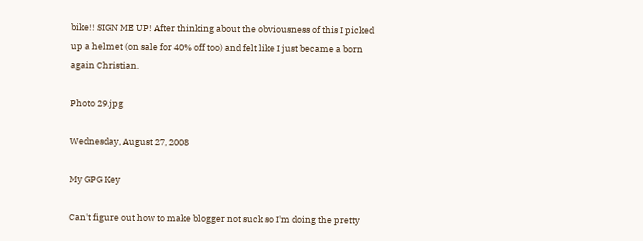bike!! SIGN ME UP! After thinking about the obviousness of this I picked up a helmet (on sale for 40% off too) and felt like I just became a born again Christian.

Photo 29.jpg

Wednesday, August 27, 2008

My GPG Key

Can't figure out how to make blogger not suck so I'm doing the pretty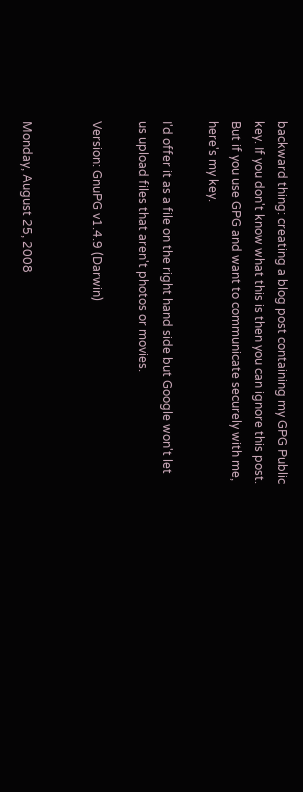backward thing: creating a blog post containing my GPG Public key. If you don't know what this is then you can ignore this post. But if you use GPG and want to communicate securely with me, here's my key.

I'd offer it as a file on the right hand side but Google won't let us upload files that aren't photos or movies.

Version: GnuPG v1.4.9 (Darwin)


Monday, August 25, 2008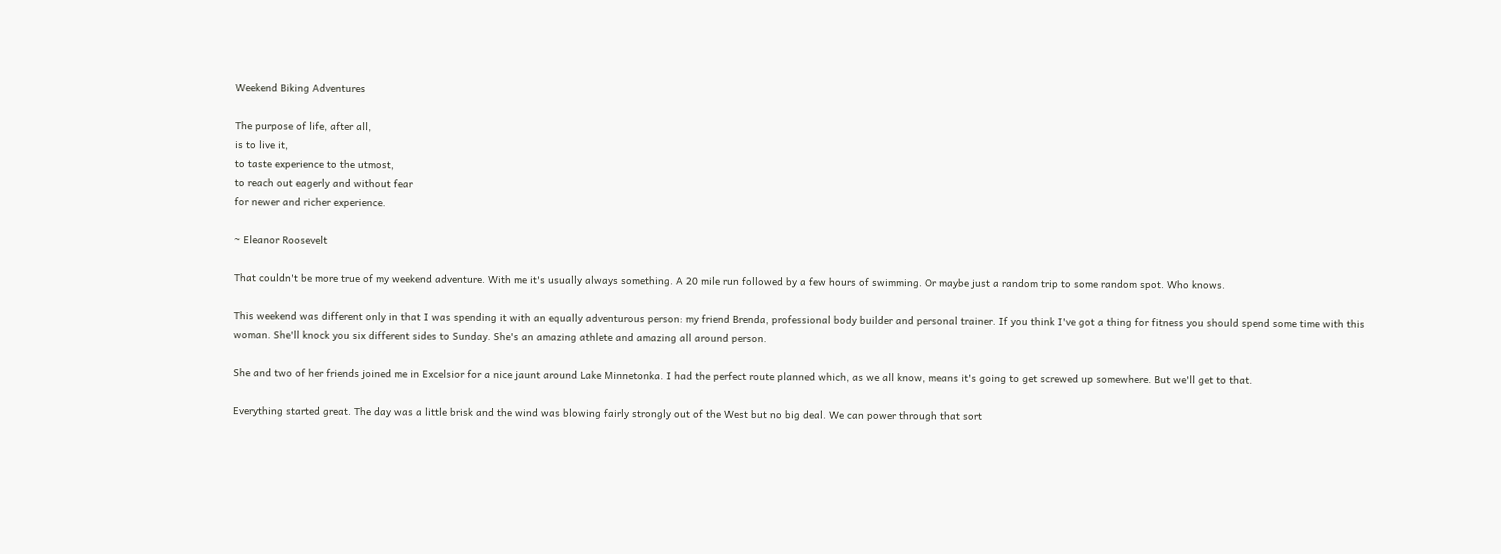Weekend Biking Adventures

The purpose of life, after all,
is to live it,
to taste experience to the utmost,
to reach out eagerly and without fear
for newer and richer experience.

~ Eleanor Roosevelt

That couldn't be more true of my weekend adventure. With me it's usually always something. A 20 mile run followed by a few hours of swimming. Or maybe just a random trip to some random spot. Who knows.

This weekend was different only in that I was spending it with an equally adventurous person: my friend Brenda, professional body builder and personal trainer. If you think I've got a thing for fitness you should spend some time with this woman. She'll knock you six different sides to Sunday. She's an amazing athlete and amazing all around person.

She and two of her friends joined me in Excelsior for a nice jaunt around Lake Minnetonka. I had the perfect route planned which, as we all know, means it's going to get screwed up somewhere. But we'll get to that.

Everything started great. The day was a little brisk and the wind was blowing fairly strongly out of the West but no big deal. We can power through that sort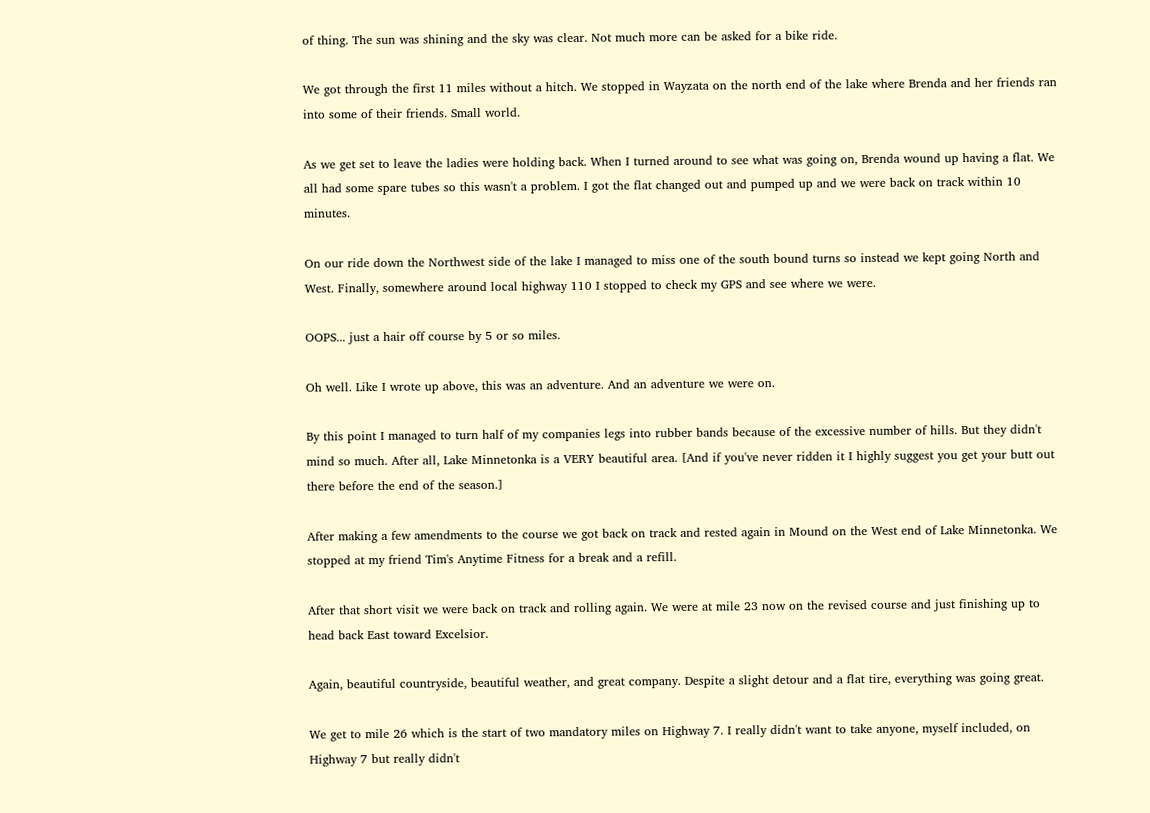of thing. The sun was shining and the sky was clear. Not much more can be asked for a bike ride.

We got through the first 11 miles without a hitch. We stopped in Wayzata on the north end of the lake where Brenda and her friends ran into some of their friends. Small world.

As we get set to leave the ladies were holding back. When I turned around to see what was going on, Brenda wound up having a flat. We all had some spare tubes so this wasn't a problem. I got the flat changed out and pumped up and we were back on track within 10 minutes.

On our ride down the Northwest side of the lake I managed to miss one of the south bound turns so instead we kept going North and West. Finally, somewhere around local highway 110 I stopped to check my GPS and see where we were.

OOPS... just a hair off course by 5 or so miles.

Oh well. Like I wrote up above, this was an adventure. And an adventure we were on.

By this point I managed to turn half of my companies legs into rubber bands because of the excessive number of hills. But they didn't mind so much. After all, Lake Minnetonka is a VERY beautiful area. [And if you've never ridden it I highly suggest you get your butt out there before the end of the season.]

After making a few amendments to the course we got back on track and rested again in Mound on the West end of Lake Minnetonka. We stopped at my friend Tim's Anytime Fitness for a break and a refill.

After that short visit we were back on track and rolling again. We were at mile 23 now on the revised course and just finishing up to head back East toward Excelsior.

Again, beautiful countryside, beautiful weather, and great company. Despite a slight detour and a flat tire, everything was going great.

We get to mile 26 which is the start of two mandatory miles on Highway 7. I really didn't want to take anyone, myself included, on Highway 7 but really didn't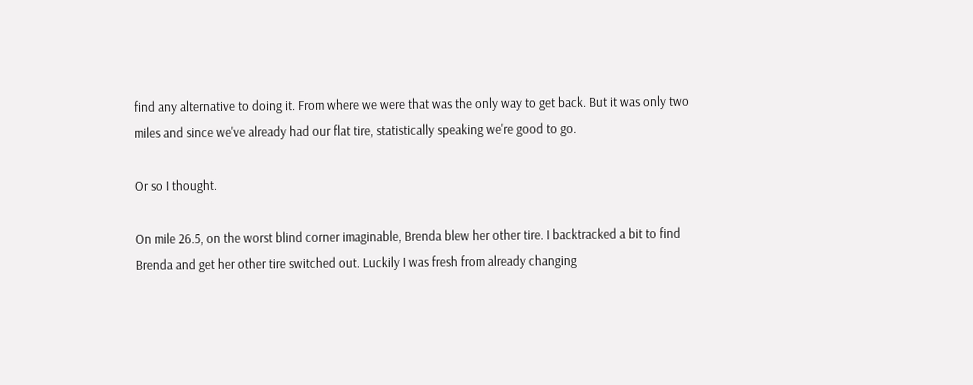find any alternative to doing it. From where we were that was the only way to get back. But it was only two miles and since we've already had our flat tire, statistically speaking we're good to go.

Or so I thought.

On mile 26.5, on the worst blind corner imaginable, Brenda blew her other tire. I backtracked a bit to find Brenda and get her other tire switched out. Luckily I was fresh from already changing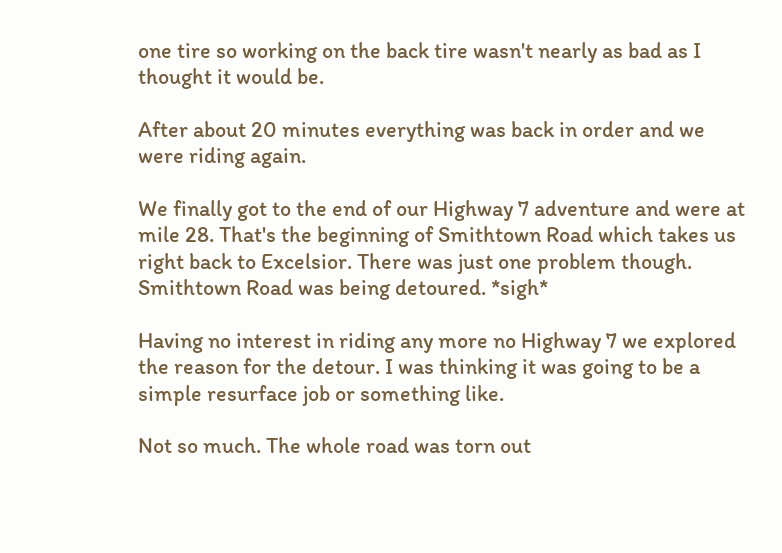one tire so working on the back tire wasn't nearly as bad as I thought it would be.

After about 20 minutes everything was back in order and we were riding again.

We finally got to the end of our Highway 7 adventure and were at mile 28. That's the beginning of Smithtown Road which takes us right back to Excelsior. There was just one problem though. Smithtown Road was being detoured. *sigh*

Having no interest in riding any more no Highway 7 we explored the reason for the detour. I was thinking it was going to be a simple resurface job or something like.

Not so much. The whole road was torn out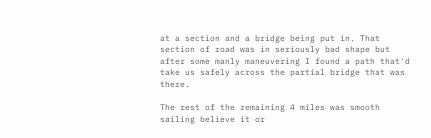at a section and a bridge being put in. That section of road was in seriously bad shape but after some manly maneuvering I found a path that'd take us safely across the partial bridge that was there.

The rest of the remaining 4 miles was smooth sailing believe it or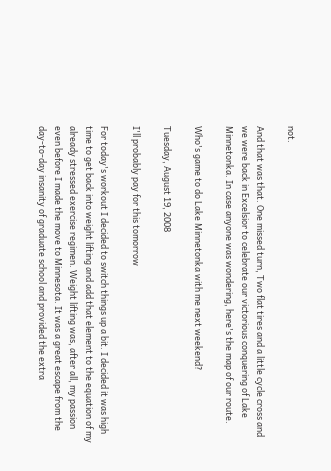not.

And that was that. One missed turn, Two flat tires and a little cycle cross and we were back in Excelsior to celebrate our victorious conquering of Lake Minnetonka. In case anyone was wondering, here's the map of our route.

Who's game to do Lake Minnetonka with me next weekend?

Tuesday, August 19, 2008

I'll probably pay for this tomorrow

For today's workout I decided to switch things up a bit. I decided it was high time to get back into weight lifting and add that element to the equation of my already stressed exercise regimen. Weight lifting was, after all, my passion even before I made the move to Minnesota. It was a great escape from the day-to-day insanity of graduate school and provided the extra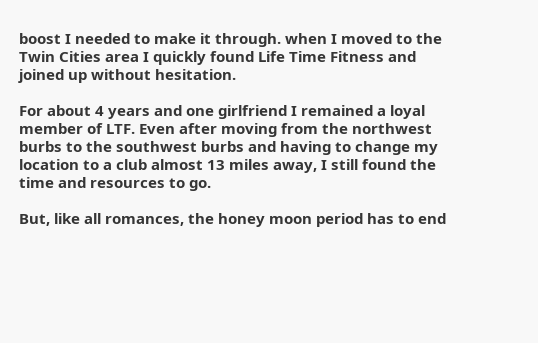boost I needed to make it through. when I moved to the Twin Cities area I quickly found Life Time Fitness and joined up without hesitation.

For about 4 years and one girlfriend I remained a loyal member of LTF. Even after moving from the northwest burbs to the southwest burbs and having to change my location to a club almost 13 miles away, I still found the time and resources to go.

But, like all romances, the honey moon period has to end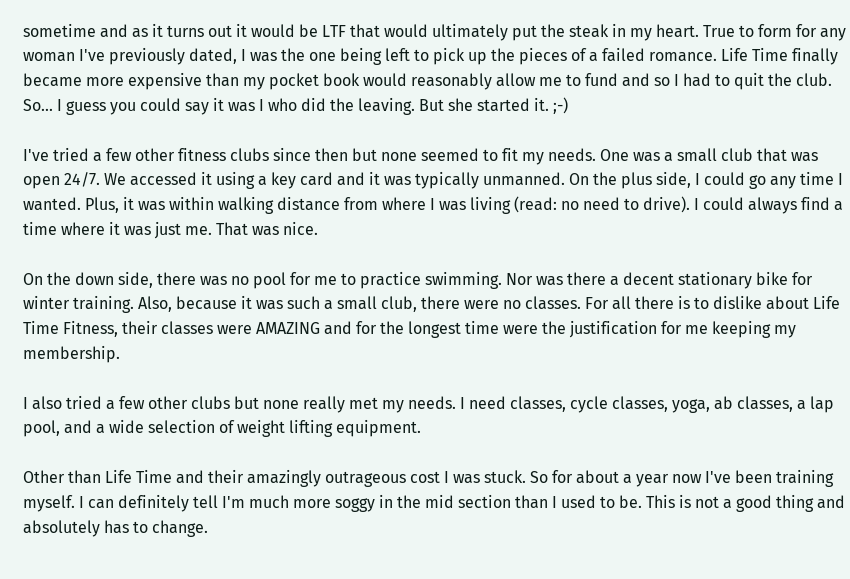sometime and as it turns out it would be LTF that would ultimately put the steak in my heart. True to form for any woman I've previously dated, I was the one being left to pick up the pieces of a failed romance. Life Time finally became more expensive than my pocket book would reasonably allow me to fund and so I had to quit the club. So... I guess you could say it was I who did the leaving. But she started it. ;-)

I've tried a few other fitness clubs since then but none seemed to fit my needs. One was a small club that was open 24/7. We accessed it using a key card and it was typically unmanned. On the plus side, I could go any time I wanted. Plus, it was within walking distance from where I was living (read: no need to drive). I could always find a time where it was just me. That was nice.

On the down side, there was no pool for me to practice swimming. Nor was there a decent stationary bike for winter training. Also, because it was such a small club, there were no classes. For all there is to dislike about Life Time Fitness, their classes were AMAZING and for the longest time were the justification for me keeping my membership.

I also tried a few other clubs but none really met my needs. I need classes, cycle classes, yoga, ab classes, a lap pool, and a wide selection of weight lifting equipment.

Other than Life Time and their amazingly outrageous cost I was stuck. So for about a year now I've been training myself. I can definitely tell I'm much more soggy in the mid section than I used to be. This is not a good thing and absolutely has to change.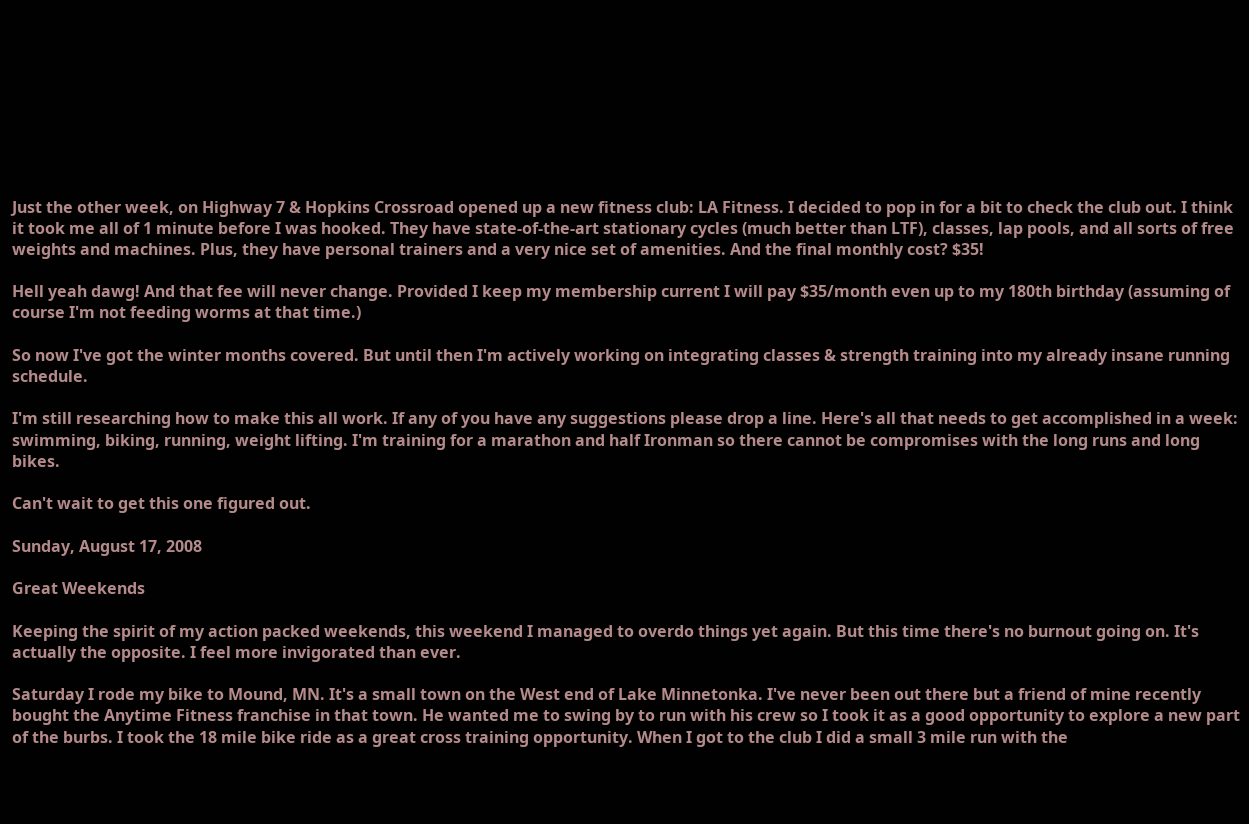Just the other week, on Highway 7 & Hopkins Crossroad opened up a new fitness club: LA Fitness. I decided to pop in for a bit to check the club out. I think it took me all of 1 minute before I was hooked. They have state-of-the-art stationary cycles (much better than LTF), classes, lap pools, and all sorts of free weights and machines. Plus, they have personal trainers and a very nice set of amenities. And the final monthly cost? $35!

Hell yeah dawg! And that fee will never change. Provided I keep my membership current I will pay $35/month even up to my 180th birthday (assuming of course I'm not feeding worms at that time.)

So now I've got the winter months covered. But until then I'm actively working on integrating classes & strength training into my already insane running schedule.

I'm still researching how to make this all work. If any of you have any suggestions please drop a line. Here's all that needs to get accomplished in a week: swimming, biking, running, weight lifting. I'm training for a marathon and half Ironman so there cannot be compromises with the long runs and long bikes.

Can't wait to get this one figured out.

Sunday, August 17, 2008

Great Weekends

Keeping the spirit of my action packed weekends, this weekend I managed to overdo things yet again. But this time there's no burnout going on. It's actually the opposite. I feel more invigorated than ever.

Saturday I rode my bike to Mound, MN. It's a small town on the West end of Lake Minnetonka. I've never been out there but a friend of mine recently bought the Anytime Fitness franchise in that town. He wanted me to swing by to run with his crew so I took it as a good opportunity to explore a new part of the burbs. I took the 18 mile bike ride as a great cross training opportunity. When I got to the club I did a small 3 mile run with the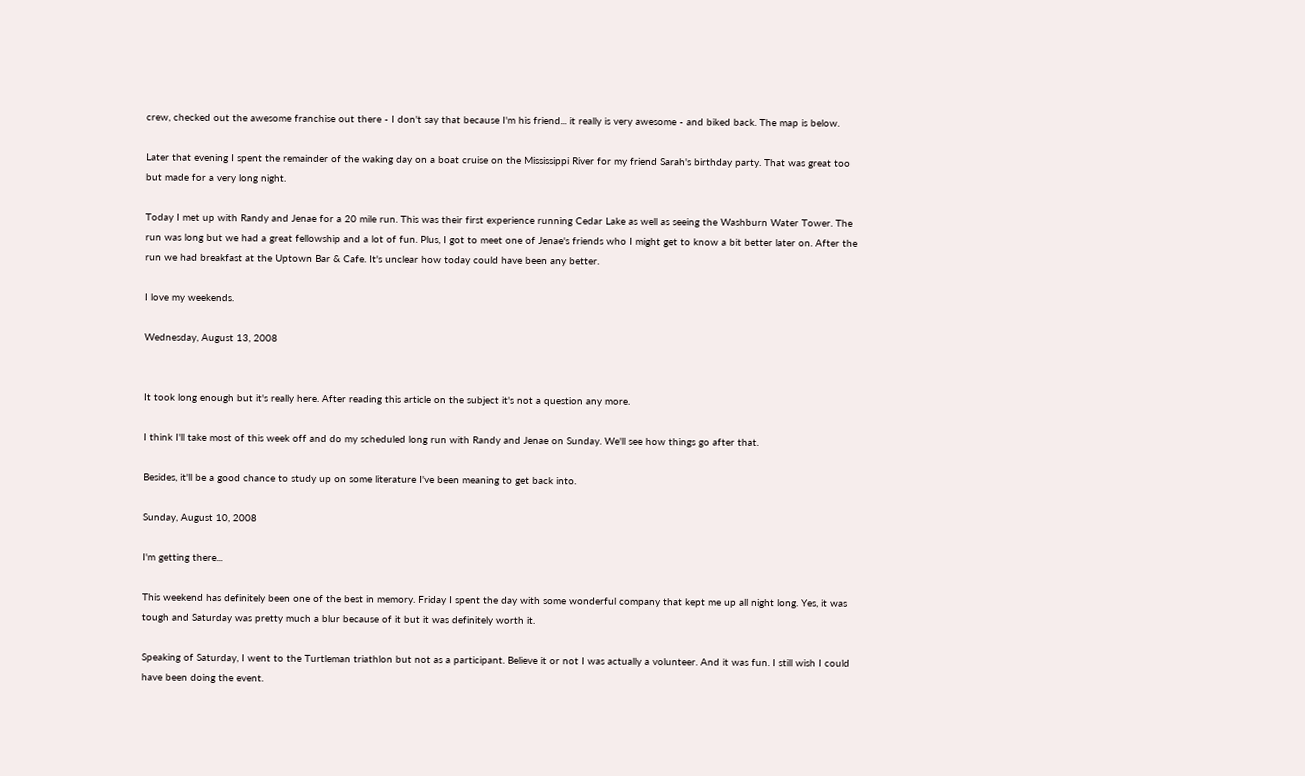crew, checked out the awesome franchise out there - I don't say that because I'm his friend... it really is very awesome - and biked back. The map is below.

Later that evening I spent the remainder of the waking day on a boat cruise on the Mississippi River for my friend Sarah's birthday party. That was great too but made for a very long night.

Today I met up with Randy and Jenae for a 20 mile run. This was their first experience running Cedar Lake as well as seeing the Washburn Water Tower. The run was long but we had a great fellowship and a lot of fun. Plus, I got to meet one of Jenae's friends who I might get to know a bit better later on. After the run we had breakfast at the Uptown Bar & Cafe. It's unclear how today could have been any better.

I love my weekends.

Wednesday, August 13, 2008


It took long enough but it's really here. After reading this article on the subject it's not a question any more.

I think I'll take most of this week off and do my scheduled long run with Randy and Jenae on Sunday. We'll see how things go after that.

Besides, it'll be a good chance to study up on some literature I've been meaning to get back into.

Sunday, August 10, 2008

I'm getting there...

This weekend has definitely been one of the best in memory. Friday I spent the day with some wonderful company that kept me up all night long. Yes, it was tough and Saturday was pretty much a blur because of it but it was definitely worth it.

Speaking of Saturday, I went to the Turtleman triathlon but not as a participant. Believe it or not I was actually a volunteer. And it was fun. I still wish I could have been doing the event.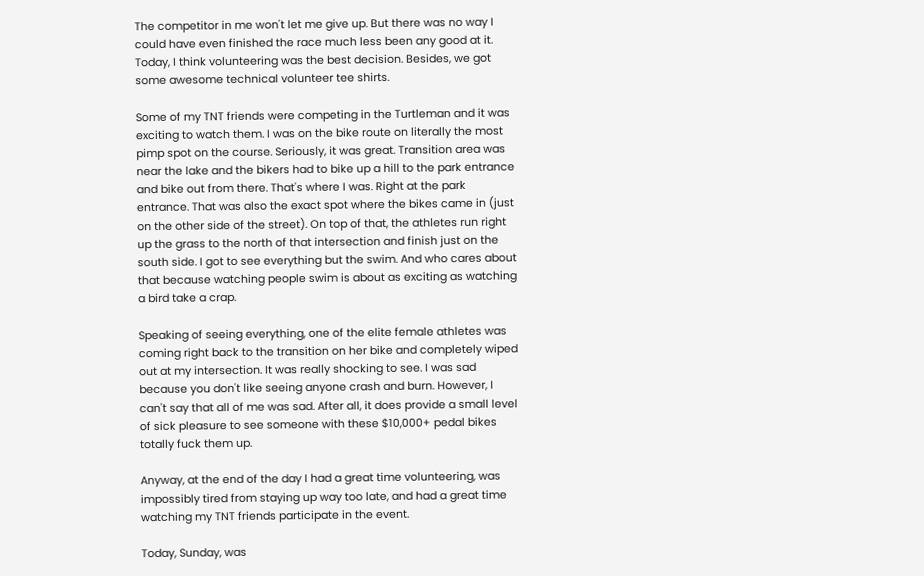The competitor in me won't let me give up. But there was no way I could have even finished the race much less been any good at it. Today, I think volunteering was the best decision. Besides, we got some awesome technical volunteer tee shirts.

Some of my TNT friends were competing in the Turtleman and it was exciting to watch them. I was on the bike route on literally the most pimp spot on the course. Seriously, it was great. Transition area was near the lake and the bikers had to bike up a hill to the park entrance and bike out from there. That's where I was. Right at the park entrance. That was also the exact spot where the bikes came in (just on the other side of the street). On top of that, the athletes run right up the grass to the north of that intersection and finish just on the south side. I got to see everything but the swim. And who cares about that because watching people swim is about as exciting as watching a bird take a crap.

Speaking of seeing everything, one of the elite female athletes was coming right back to the transition on her bike and completely wiped out at my intersection. It was really shocking to see. I was sad because you don't like seeing anyone crash and burn. However, I can't say that all of me was sad. After all, it does provide a small level of sick pleasure to see someone with these $10,000+ pedal bikes totally fuck them up.

Anyway, at the end of the day I had a great time volunteering, was impossibly tired from staying up way too late, and had a great time watching my TNT friends participate in the event.

Today, Sunday, was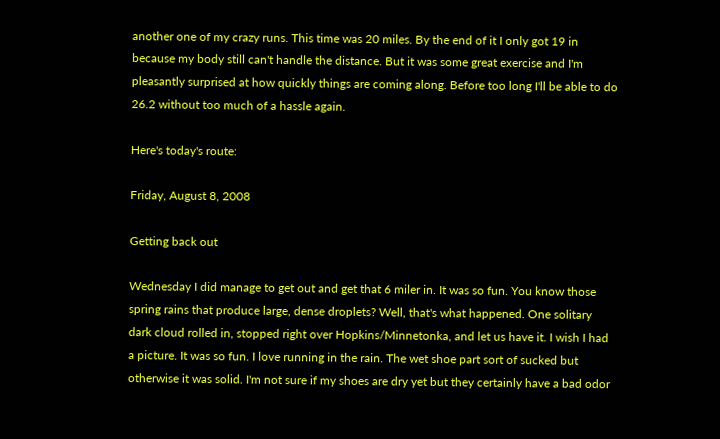another one of my crazy runs. This time was 20 miles. By the end of it I only got 19 in because my body still can't handle the distance. But it was some great exercise and I'm pleasantly surprised at how quickly things are coming along. Before too long I'll be able to do 26.2 without too much of a hassle again.

Here's today's route:

Friday, August 8, 2008

Getting back out

Wednesday I did manage to get out and get that 6 miler in. It was so fun. You know those spring rains that produce large, dense droplets? Well, that's what happened. One solitary dark cloud rolled in, stopped right over Hopkins/Minnetonka, and let us have it. I wish I had a picture. It was so fun. I love running in the rain. The wet shoe part sort of sucked but otherwise it was solid. I'm not sure if my shoes are dry yet but they certainly have a bad odor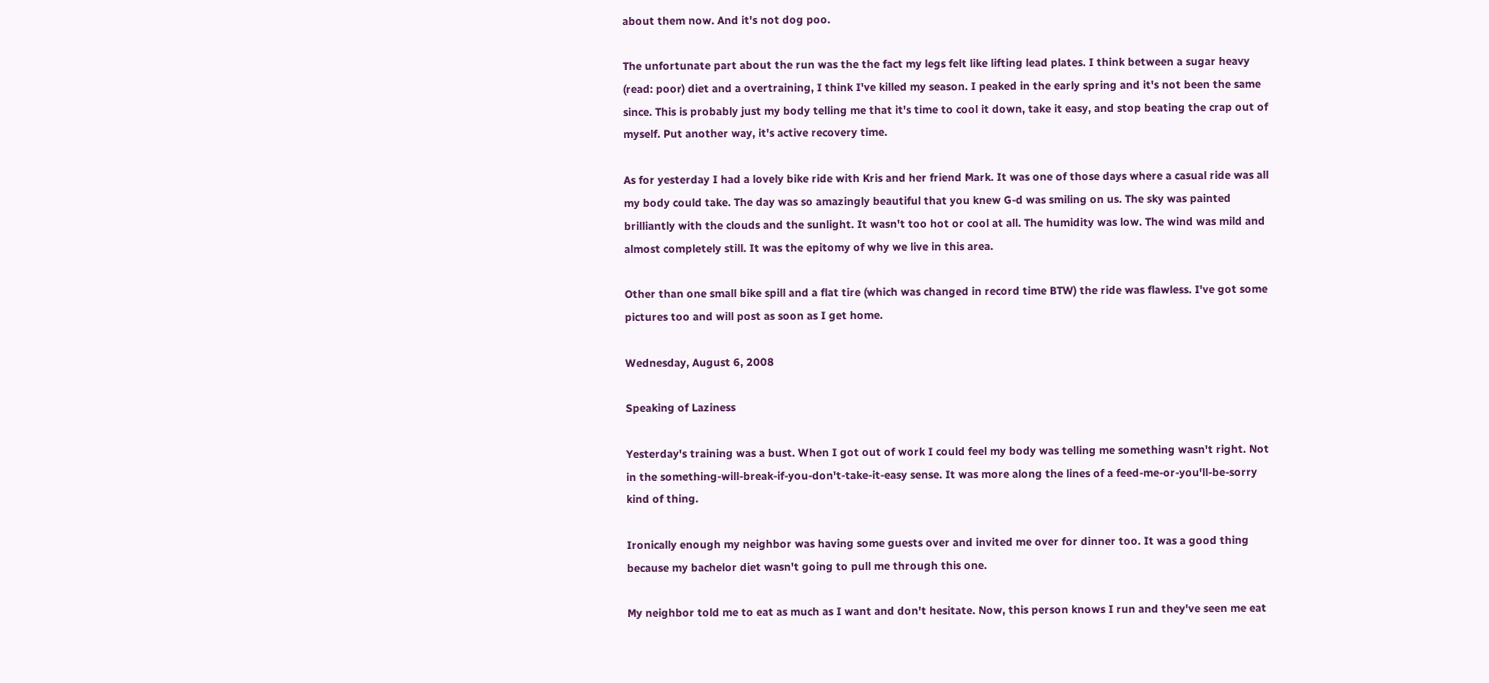about them now. And it's not dog poo.

The unfortunate part about the run was the the fact my legs felt like lifting lead plates. I think between a sugar heavy (read: poor) diet and a overtraining, I think I've killed my season. I peaked in the early spring and it's not been the same since. This is probably just my body telling me that it's time to cool it down, take it easy, and stop beating the crap out of myself. Put another way, it's active recovery time.

As for yesterday I had a lovely bike ride with Kris and her friend Mark. It was one of those days where a casual ride was all my body could take. The day was so amazingly beautiful that you knew G-d was smiling on us. The sky was painted brilliantly with the clouds and the sunlight. It wasn't too hot or cool at all. The humidity was low. The wind was mild and almost completely still. It was the epitomy of why we live in this area.

Other than one small bike spill and a flat tire (which was changed in record time BTW) the ride was flawless. I've got some pictures too and will post as soon as I get home.

Wednesday, August 6, 2008

Speaking of Laziness

Yesterday's training was a bust. When I got out of work I could feel my body was telling me something wasn't right. Not in the something-will-break-if-you-don't-take-it-easy sense. It was more along the lines of a feed-me-or-you'll-be-sorry kind of thing.

Ironically enough my neighbor was having some guests over and invited me over for dinner too. It was a good thing because my bachelor diet wasn't going to pull me through this one.

My neighbor told me to eat as much as I want and don't hesitate. Now, this person knows I run and they've seen me eat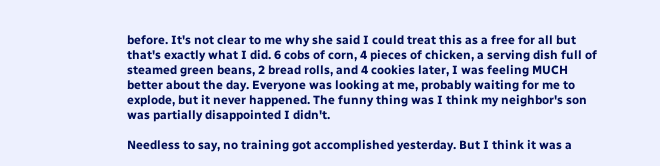before. It's not clear to me why she said I could treat this as a free for all but that's exactly what I did. 6 cobs of corn, 4 pieces of chicken, a serving dish full of steamed green beans, 2 bread rolls, and 4 cookies later, I was feeling MUCH better about the day. Everyone was looking at me, probably waiting for me to explode, but it never happened. The funny thing was I think my neighbor's son was partially disappointed I didn't.

Needless to say, no training got accomplished yesterday. But I think it was a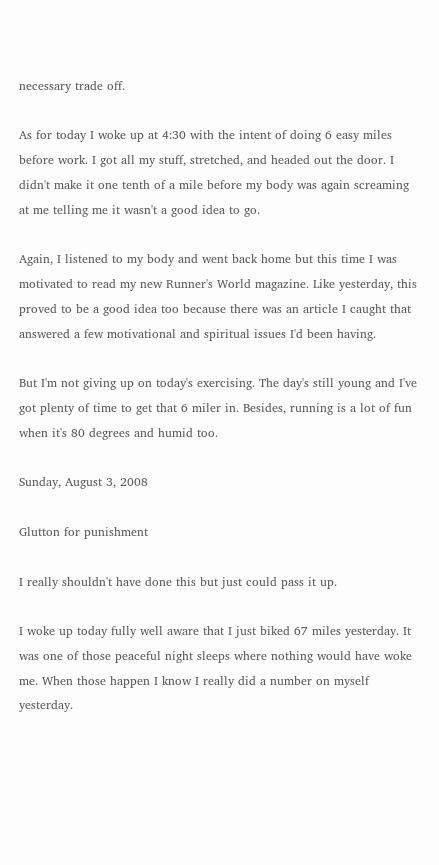necessary trade off.

As for today I woke up at 4:30 with the intent of doing 6 easy miles before work. I got all my stuff, stretched, and headed out the door. I didn't make it one tenth of a mile before my body was again screaming at me telling me it wasn't a good idea to go.

Again, I listened to my body and went back home but this time I was motivated to read my new Runner's World magazine. Like yesterday, this proved to be a good idea too because there was an article I caught that answered a few motivational and spiritual issues I'd been having.

But I'm not giving up on today's exercising. The day's still young and I've got plenty of time to get that 6 miler in. Besides, running is a lot of fun when it's 80 degrees and humid too.

Sunday, August 3, 2008

Glutton for punishment

I really shouldn't have done this but just could pass it up.

I woke up today fully well aware that I just biked 67 miles yesterday. It was one of those peaceful night sleeps where nothing would have woke me. When those happen I know I really did a number on myself yesterday.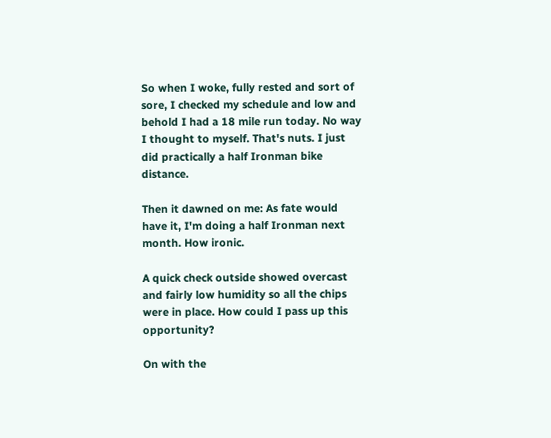So when I woke, fully rested and sort of sore, I checked my schedule and low and behold I had a 18 mile run today. No way I thought to myself. That's nuts. I just did practically a half Ironman bike distance.

Then it dawned on me: As fate would have it, I'm doing a half Ironman next month. How ironic.

A quick check outside showed overcast and fairly low humidity so all the chips were in place. How could I pass up this opportunity?

On with the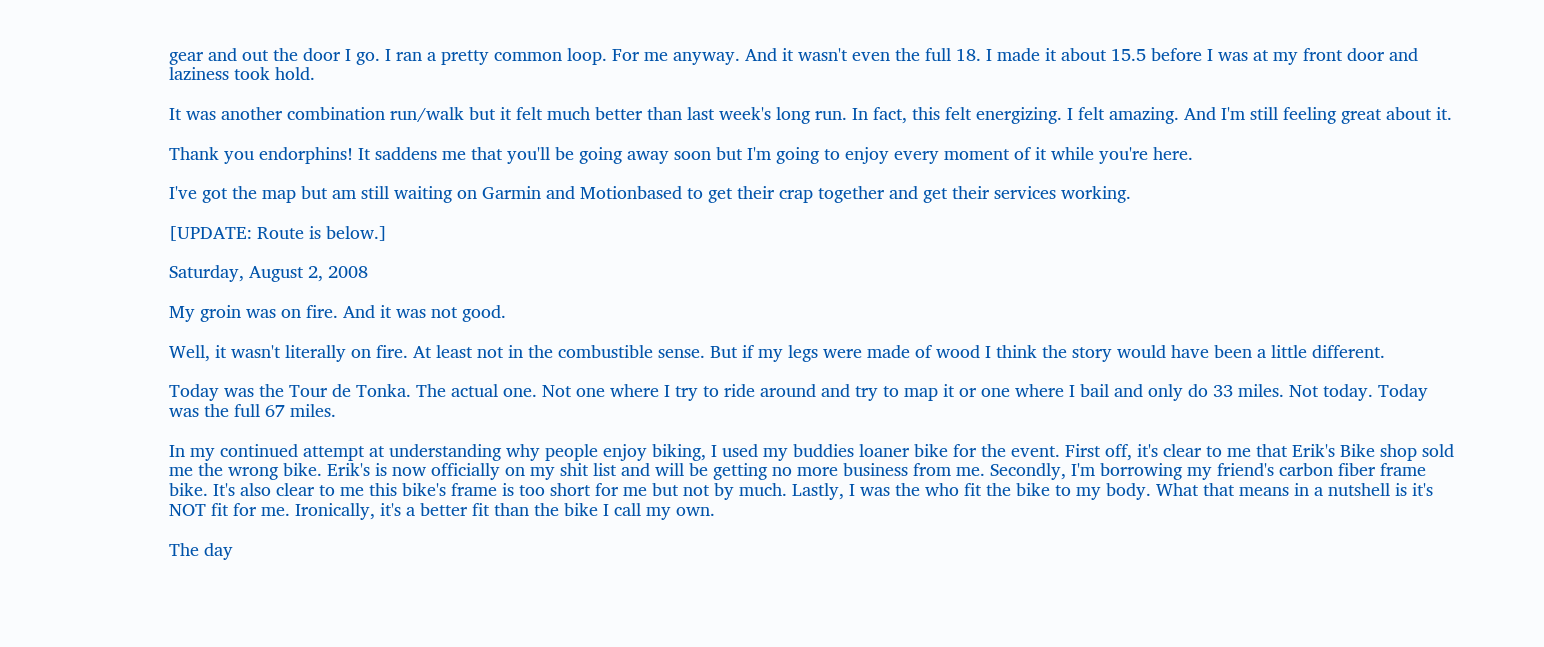gear and out the door I go. I ran a pretty common loop. For me anyway. And it wasn't even the full 18. I made it about 15.5 before I was at my front door and laziness took hold.

It was another combination run/walk but it felt much better than last week's long run. In fact, this felt energizing. I felt amazing. And I'm still feeling great about it.

Thank you endorphins! It saddens me that you'll be going away soon but I'm going to enjoy every moment of it while you're here.

I've got the map but am still waiting on Garmin and Motionbased to get their crap together and get their services working.

[UPDATE: Route is below.]

Saturday, August 2, 2008

My groin was on fire. And it was not good.

Well, it wasn't literally on fire. At least not in the combustible sense. But if my legs were made of wood I think the story would have been a little different.

Today was the Tour de Tonka. The actual one. Not one where I try to ride around and try to map it or one where I bail and only do 33 miles. Not today. Today was the full 67 miles.

In my continued attempt at understanding why people enjoy biking, I used my buddies loaner bike for the event. First off, it's clear to me that Erik's Bike shop sold me the wrong bike. Erik's is now officially on my shit list and will be getting no more business from me. Secondly, I'm borrowing my friend's carbon fiber frame bike. It's also clear to me this bike's frame is too short for me but not by much. Lastly, I was the who fit the bike to my body. What that means in a nutshell is it's NOT fit for me. Ironically, it's a better fit than the bike I call my own.

The day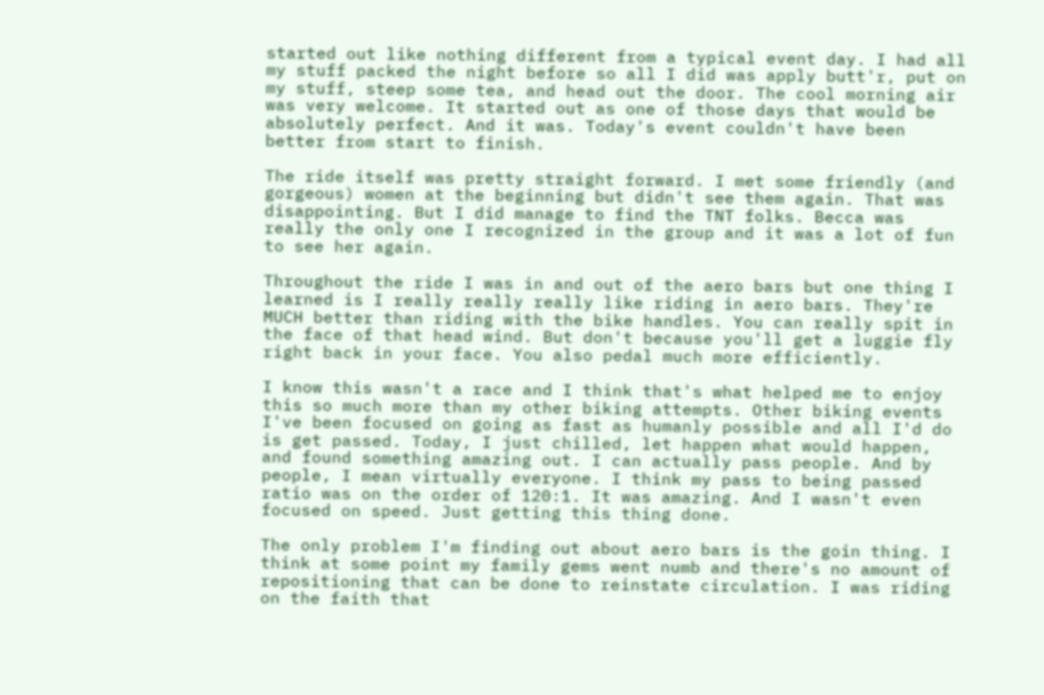started out like nothing different from a typical event day. I had all my stuff packed the night before so all I did was apply butt'r, put on my stuff, steep some tea, and head out the door. The cool morning air was very welcome. It started out as one of those days that would be absolutely perfect. And it was. Today's event couldn't have been better from start to finish.

The ride itself was pretty straight forward. I met some friendly (and gorgeous) women at the beginning but didn't see them again. That was disappointing. But I did manage to find the TNT folks. Becca was really the only one I recognized in the group and it was a lot of fun to see her again.

Throughout the ride I was in and out of the aero bars but one thing I learned is I really really really like riding in aero bars. They're MUCH better than riding with the bike handles. You can really spit in the face of that head wind. But don't because you'll get a luggie fly right back in your face. You also pedal much more efficiently.

I know this wasn't a race and I think that's what helped me to enjoy this so much more than my other biking attempts. Other biking events I've been focused on going as fast as humanly possible and all I'd do is get passed. Today, I just chilled, let happen what would happen, and found something amazing out. I can actually pass people. And by people, I mean virtually everyone. I think my pass to being passed ratio was on the order of 120:1. It was amazing. And I wasn't even focused on speed. Just getting this thing done.

The only problem I'm finding out about aero bars is the goin thing. I think at some point my family gems went numb and there's no amount of repositioning that can be done to reinstate circulation. I was riding on the faith that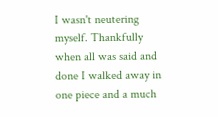I wasn't neutering myself. Thankfully when all was said and done I walked away in one piece and a much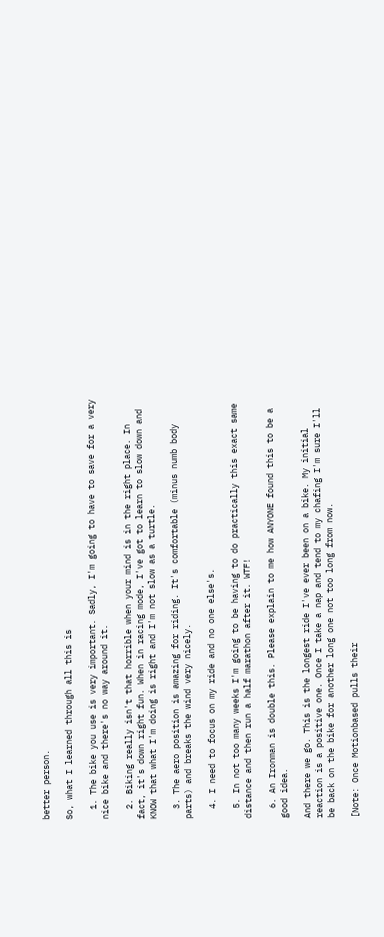better person.

So, what I learned through all this is

  1. The bike you use is very important. Sadly, I'm going to have to save for a very nice bike and there's no way around it.

  2. Biking really isn't that horrible when your mind is in the right place. In fact, it's down right fun. When in racing mode, I've got to learn to slow down and KNOW that what I'm doing is right and I'm not slow as a turtle.

  3. The aero position is amazing for riding. It's comfortable (minus numb body parts) and breaks the wind very nicely.

  4. I need to focus on my ride and no one else's.

  5. In not too many weeks I'm going to be having to do practically this exact same distance and then run a half marathon after it. WTF!

  6. An Ironman is double this. Please explain to me how ANYONE found this to be a good idea.

And there we go. This is the longest ride I've ever been on a bike. My initial reaction is a positive one. Once I take a nap and tend to my chafing I'm sure I'll be back on the bike for another long one not too long from now.

[Note: Once Motionbased pulls their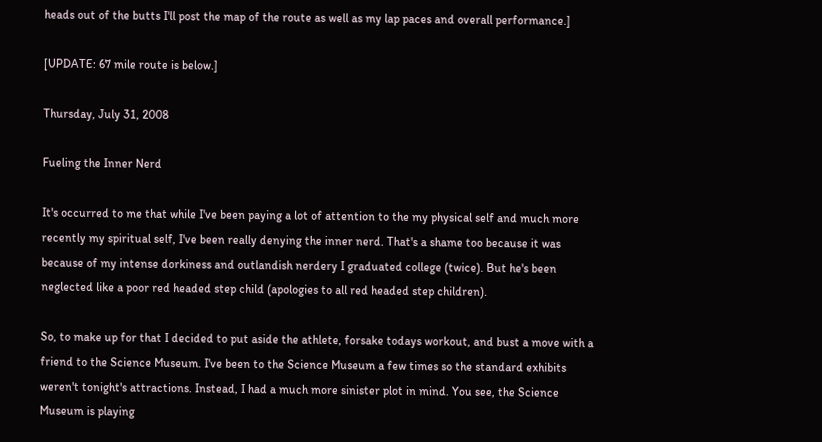heads out of the butts I'll post the map of the route as well as my lap paces and overall performance.]

[UPDATE: 67 mile route is below.]

Thursday, July 31, 2008

Fueling the Inner Nerd

It's occurred to me that while I've been paying a lot of attention to the my physical self and much more recently my spiritual self, I've been really denying the inner nerd. That's a shame too because it was because of my intense dorkiness and outlandish nerdery I graduated college (twice). But he's been neglected like a poor red headed step child (apologies to all red headed step children).

So, to make up for that I decided to put aside the athlete, forsake todays workout, and bust a move with a friend to the Science Museum. I've been to the Science Museum a few times so the standard exhibits weren't tonight's attractions. Instead, I had a much more sinister plot in mind. You see, the Science Museum is playing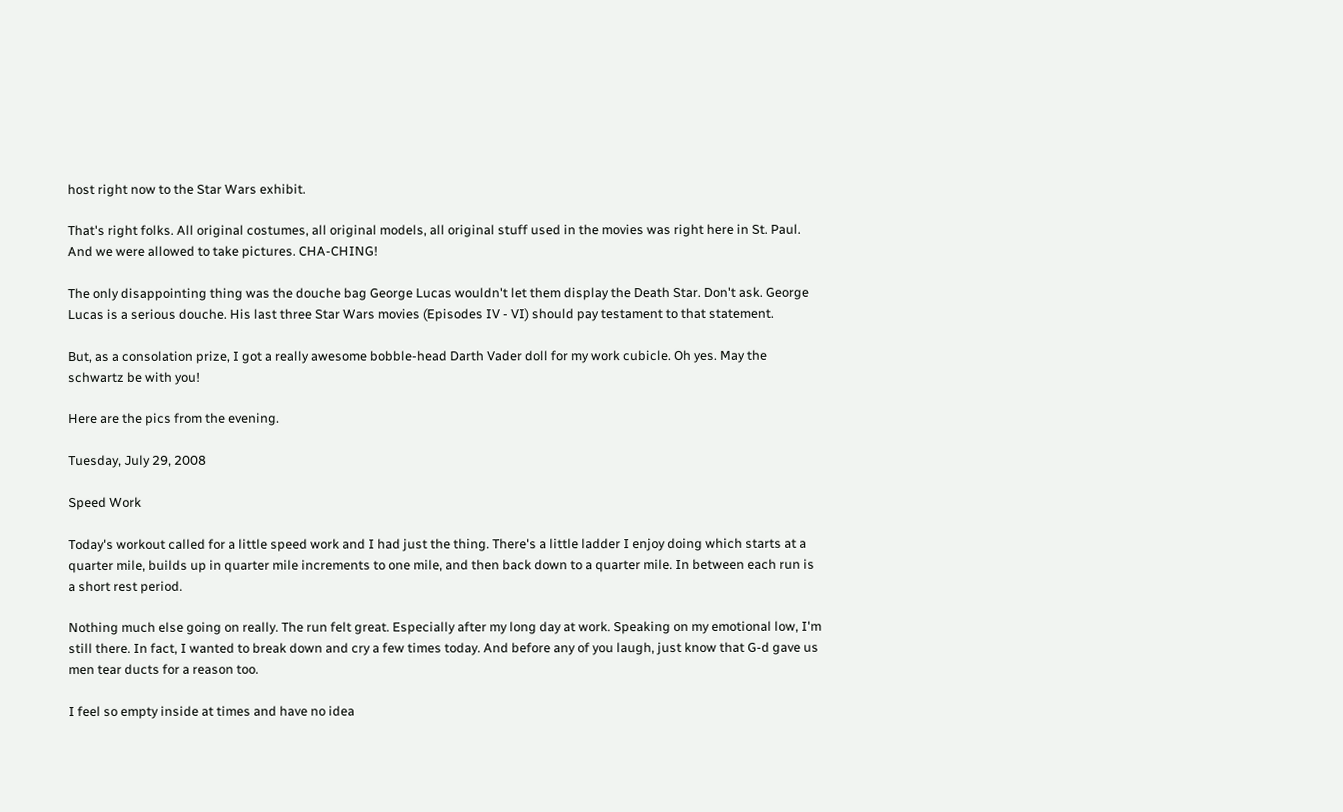host right now to the Star Wars exhibit.

That's right folks. All original costumes, all original models, all original stuff used in the movies was right here in St. Paul. And we were allowed to take pictures. CHA-CHING!

The only disappointing thing was the douche bag George Lucas wouldn't let them display the Death Star. Don't ask. George Lucas is a serious douche. His last three Star Wars movies (Episodes IV - VI) should pay testament to that statement.

But, as a consolation prize, I got a really awesome bobble-head Darth Vader doll for my work cubicle. Oh yes. May the schwartz be with you!

Here are the pics from the evening.

Tuesday, July 29, 2008

Speed Work

Today's workout called for a little speed work and I had just the thing. There's a little ladder I enjoy doing which starts at a quarter mile, builds up in quarter mile increments to one mile, and then back down to a quarter mile. In between each run is a short rest period.

Nothing much else going on really. The run felt great. Especially after my long day at work. Speaking on my emotional low, I'm still there. In fact, I wanted to break down and cry a few times today. And before any of you laugh, just know that G-d gave us men tear ducts for a reason too.

I feel so empty inside at times and have no idea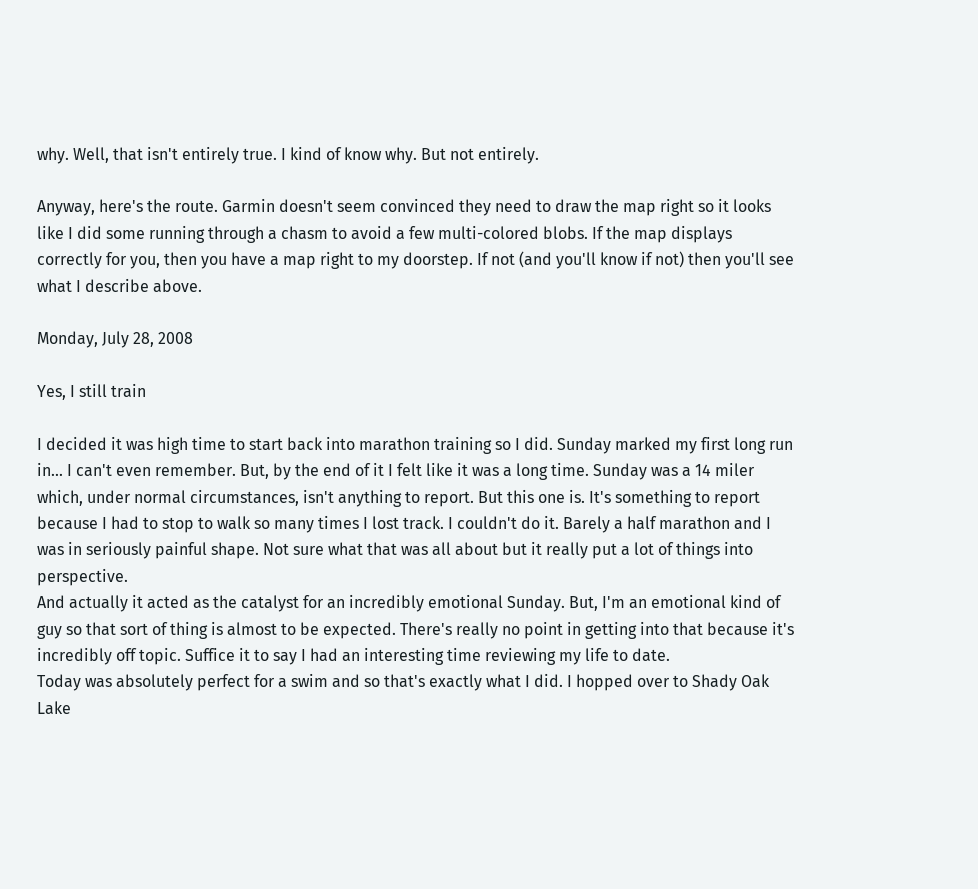why. Well, that isn't entirely true. I kind of know why. But not entirely.

Anyway, here's the route. Garmin doesn't seem convinced they need to draw the map right so it looks like I did some running through a chasm to avoid a few multi-colored blobs. If the map displays correctly for you, then you have a map right to my doorstep. If not (and you'll know if not) then you'll see what I describe above.

Monday, July 28, 2008

Yes, I still train

I decided it was high time to start back into marathon training so I did. Sunday marked my first long run in... I can't even remember. But, by the end of it I felt like it was a long time. Sunday was a 14 miler which, under normal circumstances, isn't anything to report. But this one is. It's something to report because I had to stop to walk so many times I lost track. I couldn't do it. Barely a half marathon and I was in seriously painful shape. Not sure what that was all about but it really put a lot of things into perspective.
And actually it acted as the catalyst for an incredibly emotional Sunday. But, I'm an emotional kind of guy so that sort of thing is almost to be expected. There's really no point in getting into that because it's incredibly off topic. Suffice it to say I had an interesting time reviewing my life to date.
Today was absolutely perfect for a swim and so that's exactly what I did. I hopped over to Shady Oak Lake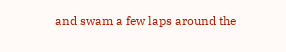and swam a few laps around the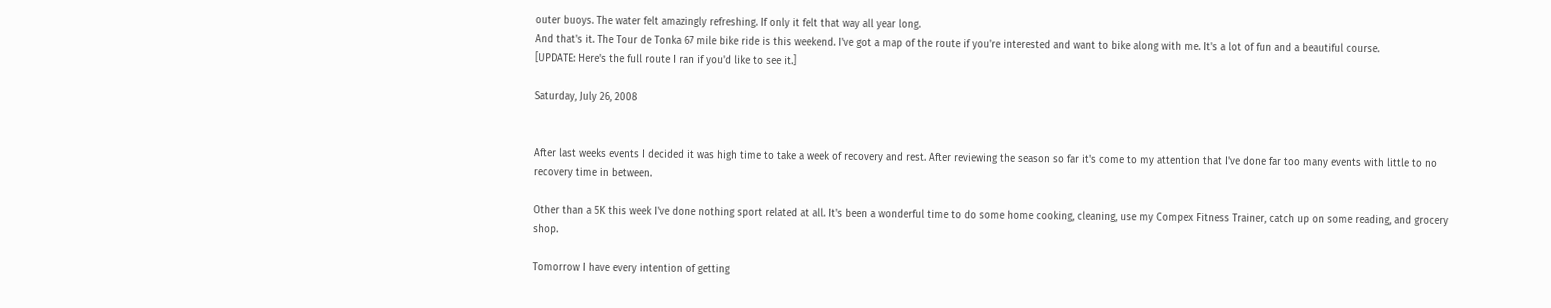outer buoys. The water felt amazingly refreshing. If only it felt that way all year long.
And that's it. The Tour de Tonka 67 mile bike ride is this weekend. I've got a map of the route if you're interested and want to bike along with me. It's a lot of fun and a beautiful course.
[UPDATE: Here's the full route I ran if you'd like to see it.]

Saturday, July 26, 2008


After last weeks events I decided it was high time to take a week of recovery and rest. After reviewing the season so far it's come to my attention that I've done far too many events with little to no recovery time in between.

Other than a 5K this week I've done nothing sport related at all. It's been a wonderful time to do some home cooking, cleaning, use my Compex Fitness Trainer, catch up on some reading, and grocery shop.

Tomorrow I have every intention of getting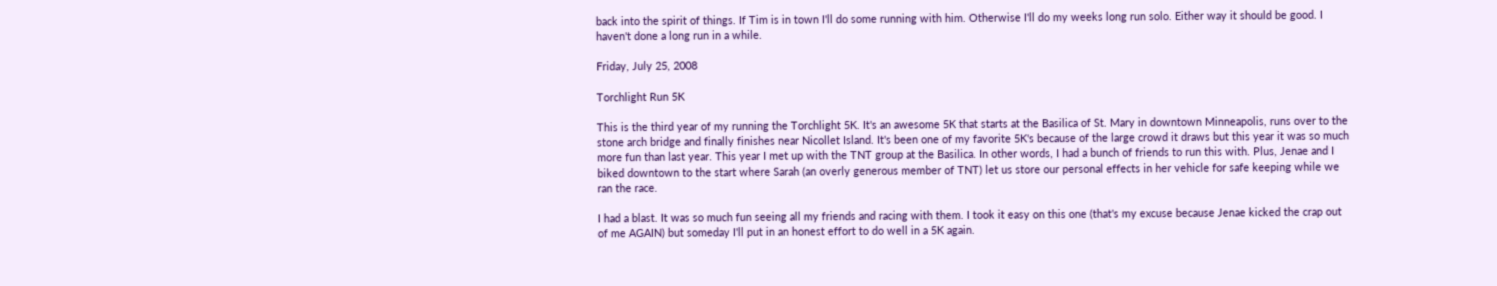back into the spirit of things. If Tim is in town I'll do some running with him. Otherwise I'll do my weeks long run solo. Either way it should be good. I haven't done a long run in a while.

Friday, July 25, 2008

Torchlight Run 5K

This is the third year of my running the Torchlight 5K. It's an awesome 5K that starts at the Basilica of St. Mary in downtown Minneapolis, runs over to the stone arch bridge and finally finishes near Nicollet Island. It's been one of my favorite 5K's because of the large crowd it draws but this year it was so much more fun than last year. This year I met up with the TNT group at the Basilica. In other words, I had a bunch of friends to run this with. Plus, Jenae and I biked downtown to the start where Sarah (an overly generous member of TNT) let us store our personal effects in her vehicle for safe keeping while we ran the race.

I had a blast. It was so much fun seeing all my friends and racing with them. I took it easy on this one (that's my excuse because Jenae kicked the crap out of me AGAIN) but someday I'll put in an honest effort to do well in a 5K again.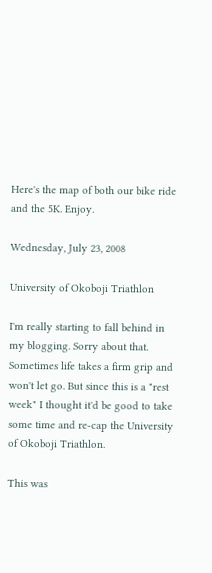Here's the map of both our bike ride and the 5K. Enjoy.

Wednesday, July 23, 2008

University of Okoboji Triathlon

I'm really starting to fall behind in my blogging. Sorry about that. Sometimes life takes a firm grip and won't let go. But since this is a "rest week" I thought it'd be good to take some time and re-cap the University of Okoboji Triathlon.

This was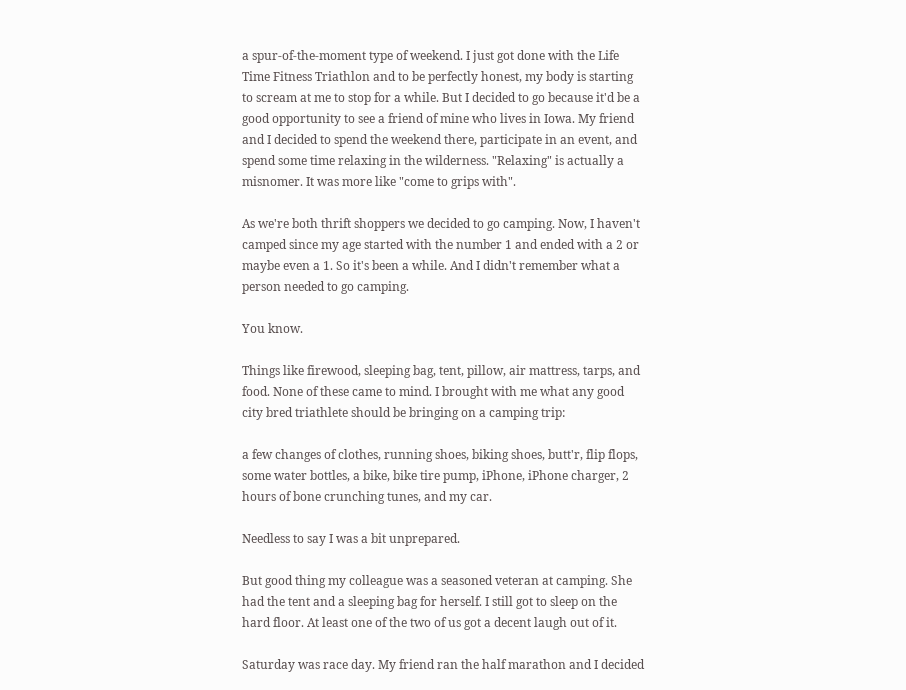a spur-of-the-moment type of weekend. I just got done with the Life Time Fitness Triathlon and to be perfectly honest, my body is starting to scream at me to stop for a while. But I decided to go because it'd be a good opportunity to see a friend of mine who lives in Iowa. My friend and I decided to spend the weekend there, participate in an event, and spend some time relaxing in the wilderness. "Relaxing" is actually a misnomer. It was more like "come to grips with".

As we're both thrift shoppers we decided to go camping. Now, I haven't camped since my age started with the number 1 and ended with a 2 or maybe even a 1. So it's been a while. And I didn't remember what a person needed to go camping.

You know.

Things like firewood, sleeping bag, tent, pillow, air mattress, tarps, and food. None of these came to mind. I brought with me what any good city bred triathlete should be bringing on a camping trip:

a few changes of clothes, running shoes, biking shoes, butt'r, flip flops, some water bottles, a bike, bike tire pump, iPhone, iPhone charger, 2 hours of bone crunching tunes, and my car.

Needless to say I was a bit unprepared.

But good thing my colleague was a seasoned veteran at camping. She had the tent and a sleeping bag for herself. I still got to sleep on the hard floor. At least one of the two of us got a decent laugh out of it.

Saturday was race day. My friend ran the half marathon and I decided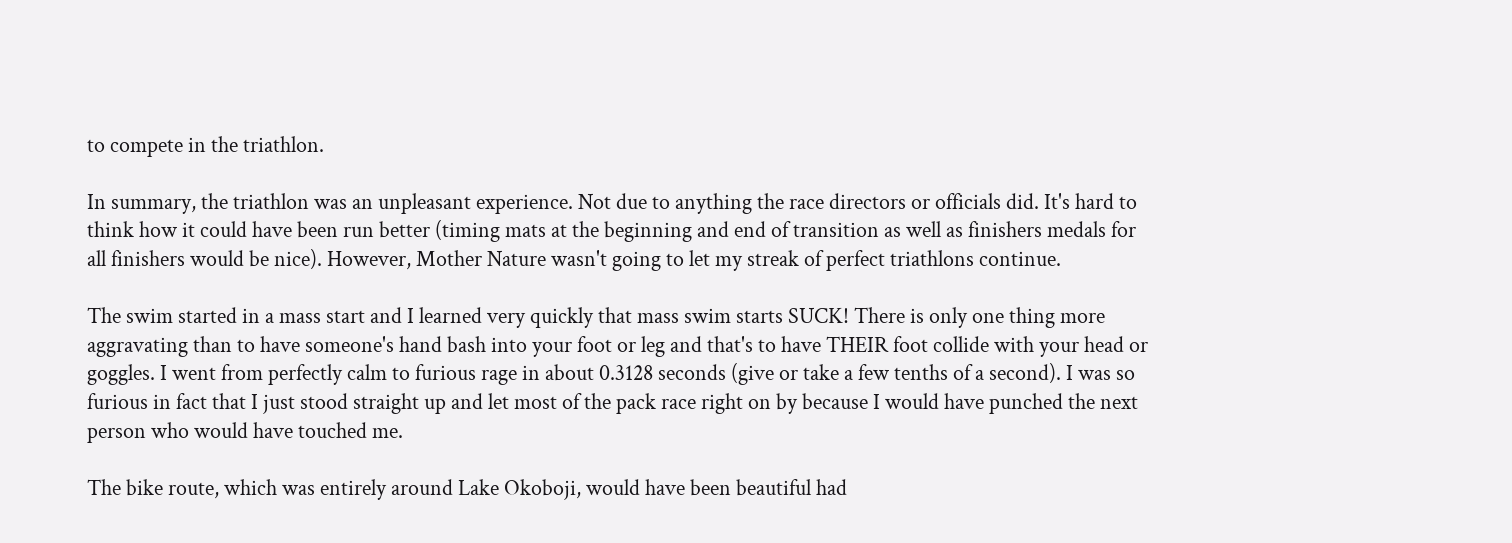to compete in the triathlon.

In summary, the triathlon was an unpleasant experience. Not due to anything the race directors or officials did. It's hard to think how it could have been run better (timing mats at the beginning and end of transition as well as finishers medals for all finishers would be nice). However, Mother Nature wasn't going to let my streak of perfect triathlons continue.

The swim started in a mass start and I learned very quickly that mass swim starts SUCK! There is only one thing more aggravating than to have someone's hand bash into your foot or leg and that's to have THEIR foot collide with your head or goggles. I went from perfectly calm to furious rage in about 0.3128 seconds (give or take a few tenths of a second). I was so furious in fact that I just stood straight up and let most of the pack race right on by because I would have punched the next person who would have touched me.

The bike route, which was entirely around Lake Okoboji, would have been beautiful had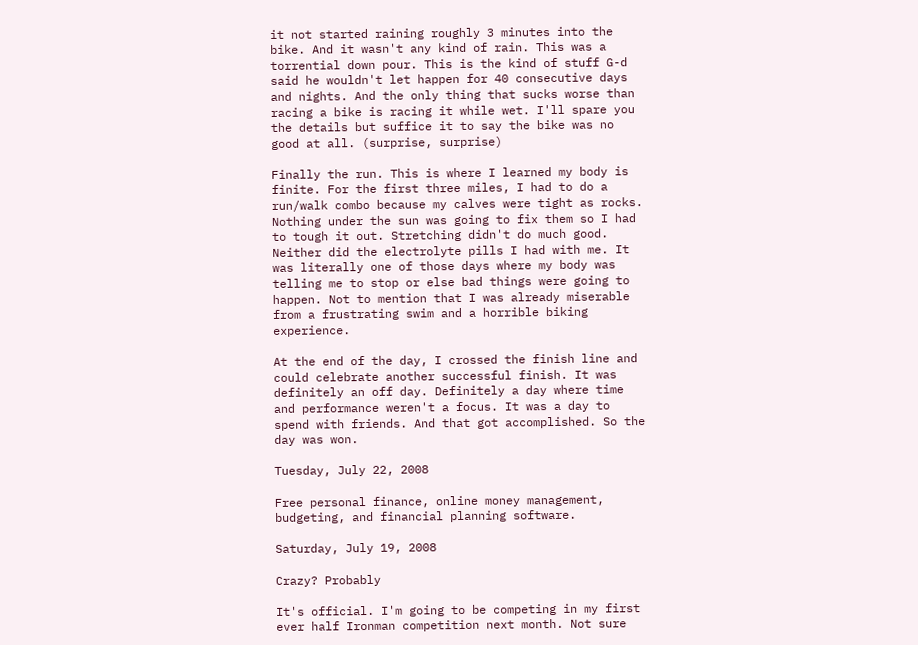it not started raining roughly 3 minutes into the bike. And it wasn't any kind of rain. This was a torrential down pour. This is the kind of stuff G-d said he wouldn't let happen for 40 consecutive days and nights. And the only thing that sucks worse than racing a bike is racing it while wet. I'll spare you the details but suffice it to say the bike was no good at all. (surprise, surprise)

Finally the run. This is where I learned my body is finite. For the first three miles, I had to do a run/walk combo because my calves were tight as rocks. Nothing under the sun was going to fix them so I had to tough it out. Stretching didn't do much good. Neither did the electrolyte pills I had with me. It was literally one of those days where my body was telling me to stop or else bad things were going to happen. Not to mention that I was already miserable from a frustrating swim and a horrible biking experience.

At the end of the day, I crossed the finish line and could celebrate another successful finish. It was definitely an off day. Definitely a day where time and performance weren't a focus. It was a day to spend with friends. And that got accomplished. So the day was won.

Tuesday, July 22, 2008

Free personal finance, online money management, budgeting, and financial planning software.

Saturday, July 19, 2008

Crazy? Probably

It's official. I'm going to be competing in my first ever half Ironman competition next month. Not sure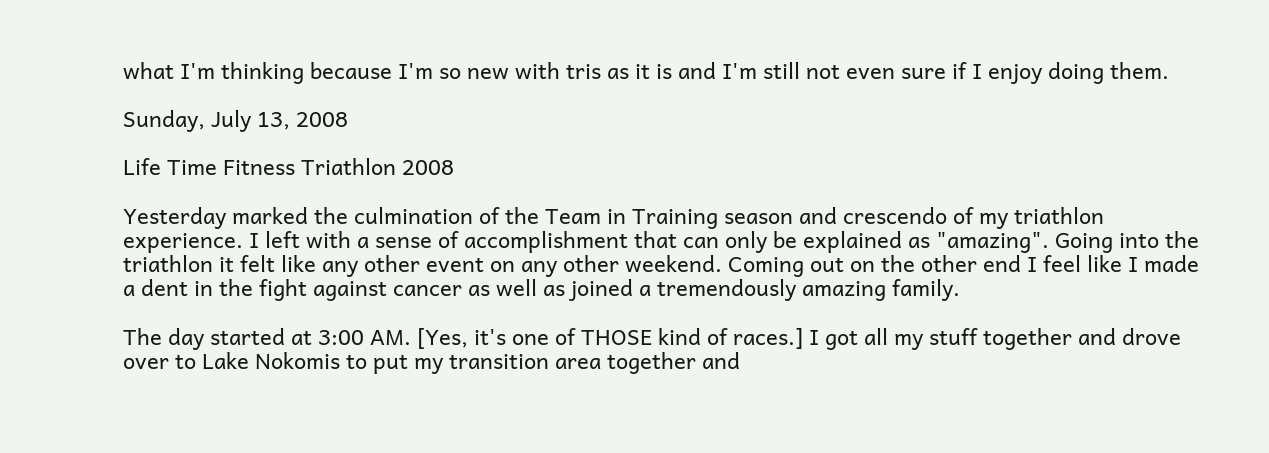what I'm thinking because I'm so new with tris as it is and I'm still not even sure if I enjoy doing them.

Sunday, July 13, 2008

Life Time Fitness Triathlon 2008

Yesterday marked the culmination of the Team in Training season and crescendo of my triathlon experience. I left with a sense of accomplishment that can only be explained as "amazing". Going into the triathlon it felt like any other event on any other weekend. Coming out on the other end I feel like I made a dent in the fight against cancer as well as joined a tremendously amazing family.

The day started at 3:00 AM. [Yes, it's one of THOSE kind of races.] I got all my stuff together and drove over to Lake Nokomis to put my transition area together and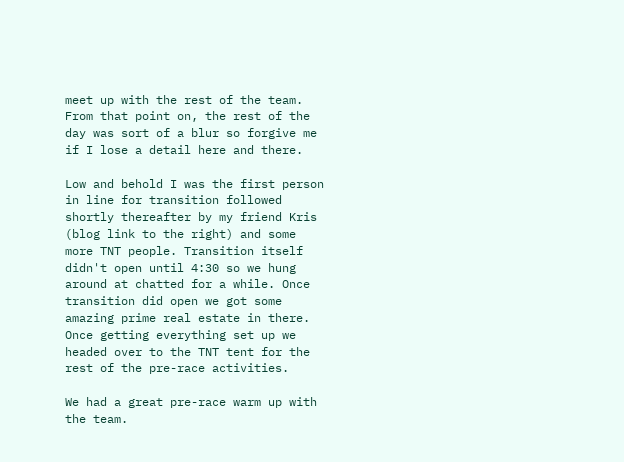meet up with the rest of the team. From that point on, the rest of the day was sort of a blur so forgive me if I lose a detail here and there.

Low and behold I was the first person in line for transition followed shortly thereafter by my friend Kris (blog link to the right) and some more TNT people. Transition itself didn't open until 4:30 so we hung around at chatted for a while. Once transition did open we got some amazing prime real estate in there. Once getting everything set up we headed over to the TNT tent for the rest of the pre-race activities.

We had a great pre-race warm up with the team.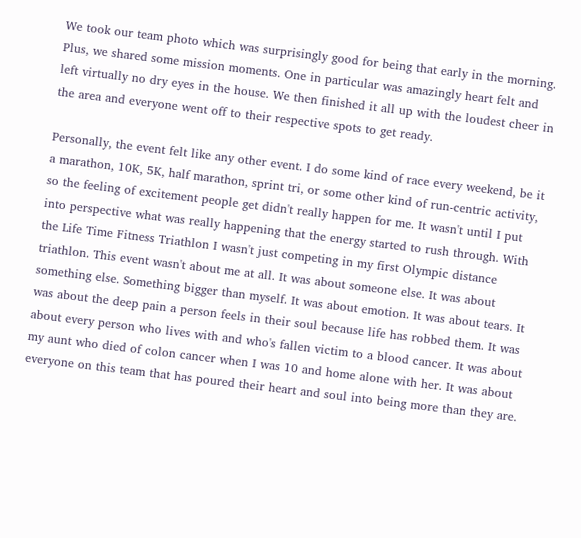We took our team photo which was surprisingly good for being that early in the morning. Plus, we shared some mission moments. One in particular was amazingly heart felt and left virtually no dry eyes in the house. We then finished it all up with the loudest cheer in the area and everyone went off to their respective spots to get ready.

Personally, the event felt like any other event. I do some kind of race every weekend, be it a marathon, 10K, 5K, half marathon, sprint tri, or some other kind of run-centric activity, so the feeling of excitement people get didn't really happen for me. It wasn't until I put into perspective what was really happening that the energy started to rush through. With the Life Time Fitness Triathlon I wasn't just competing in my first Olympic distance triathlon. This event wasn't about me at all. It was about someone else. It was about something else. Something bigger than myself. It was about emotion. It was about tears. It was about the deep pain a person feels in their soul because life has robbed them. It was about every person who lives with and who's fallen victim to a blood cancer. It was about my aunt who died of colon cancer when I was 10 and home alone with her. It was about everyone on this team that has poured their heart and soul into being more than they are.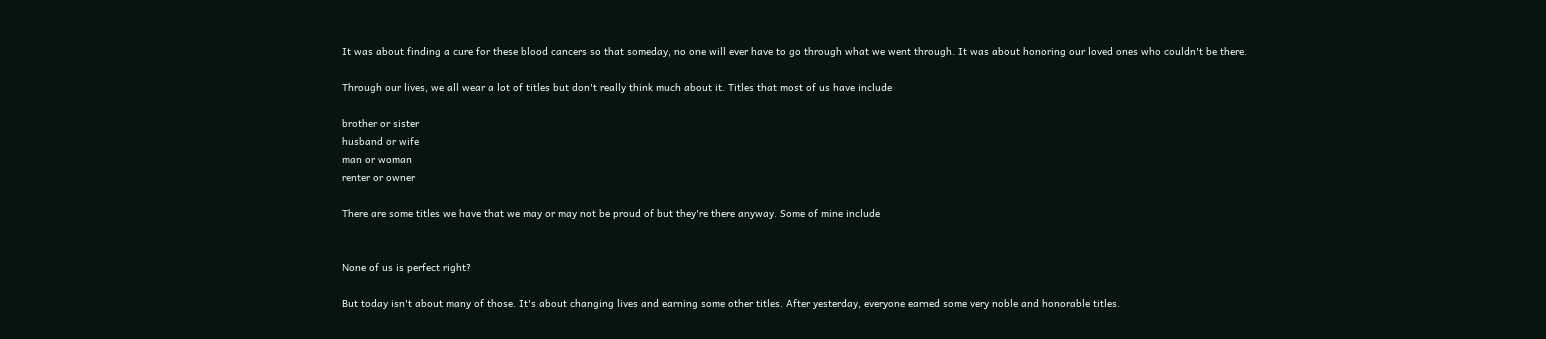It was about finding a cure for these blood cancers so that someday, no one will ever have to go through what we went through. It was about honoring our loved ones who couldn't be there.

Through our lives, we all wear a lot of titles but don't really think much about it. Titles that most of us have include

brother or sister
husband or wife
man or woman
renter or owner

There are some titles we have that we may or may not be proud of but they're there anyway. Some of mine include


None of us is perfect right?

But today isn't about many of those. It's about changing lives and earning some other titles. After yesterday, everyone earned some very noble and honorable titles.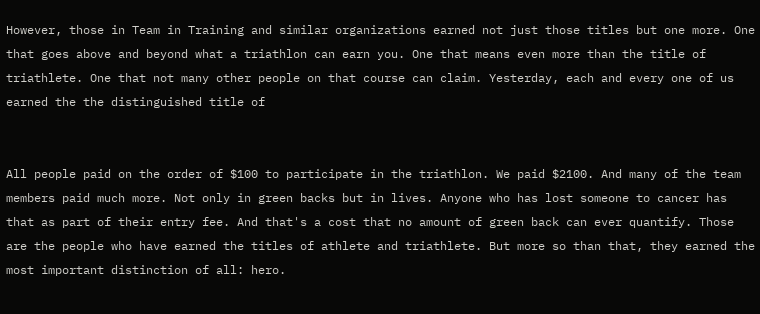However, those in Team in Training and similar organizations earned not just those titles but one more. One that goes above and beyond what a triathlon can earn you. One that means even more than the title of triathlete. One that not many other people on that course can claim. Yesterday, each and every one of us earned the the distinguished title of


All people paid on the order of $100 to participate in the triathlon. We paid $2100. And many of the team members paid much more. Not only in green backs but in lives. Anyone who has lost someone to cancer has that as part of their entry fee. And that's a cost that no amount of green back can ever quantify. Those are the people who have earned the titles of athlete and triathlete. But more so than that, they earned the most important distinction of all: hero.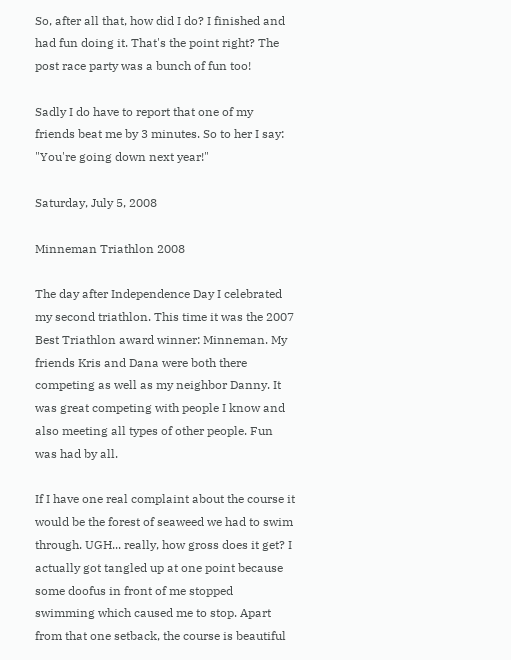So, after all that, how did I do? I finished and had fun doing it. That's the point right? The post race party was a bunch of fun too!

Sadly I do have to report that one of my friends beat me by 3 minutes. So to her I say: "You're going down next year!"

Saturday, July 5, 2008

Minneman Triathlon 2008

The day after Independence Day I celebrated my second triathlon. This time it was the 2007 Best Triathlon award winner: Minneman. My friends Kris and Dana were both there competing as well as my neighbor Danny. It was great competing with people I know and also meeting all types of other people. Fun was had by all.

If I have one real complaint about the course it would be the forest of seaweed we had to swim through. UGH... really, how gross does it get? I actually got tangled up at one point because some doofus in front of me stopped swimming which caused me to stop. Apart from that one setback, the course is beautiful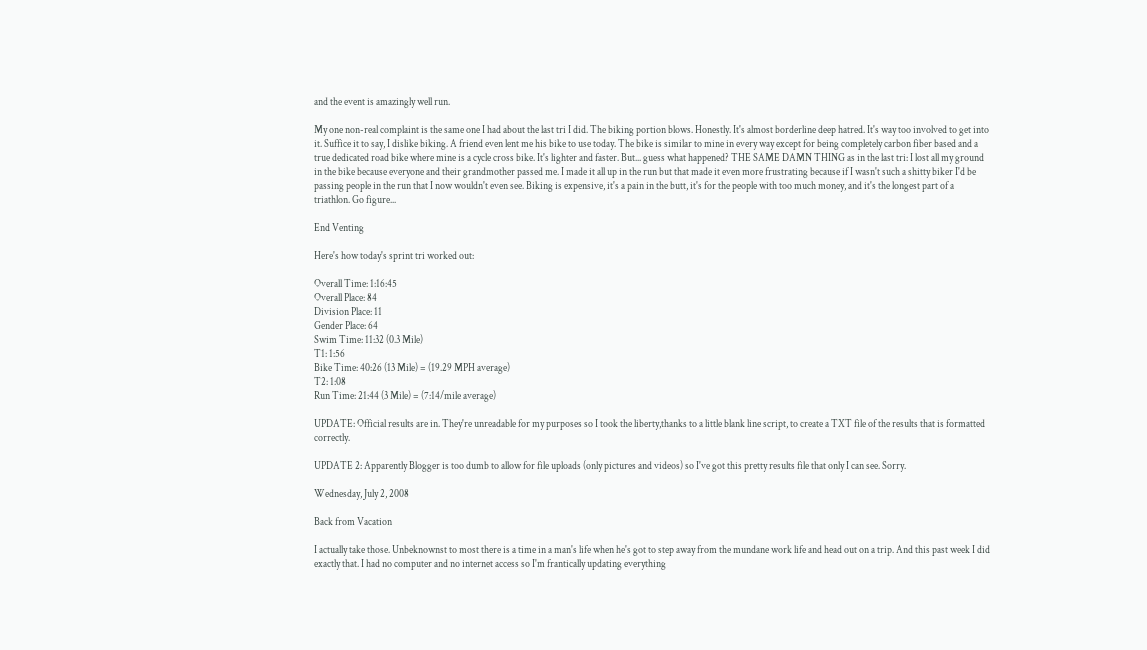and the event is amazingly well run.

My one non-real complaint is the same one I had about the last tri I did. The biking portion blows. Honestly. It's almost borderline deep hatred. It's way too involved to get into it. Suffice it to say, I dislike biking. A friend even lent me his bike to use today. The bike is similar to mine in every way except for being completely carbon fiber based and a true dedicated road bike where mine is a cycle cross bike. It's lighter and faster. But... guess what happened? THE SAME DAMN THING as in the last tri: I lost all my ground in the bike because everyone and their grandmother passed me. I made it all up in the run but that made it even more frustrating because if I wasn't such a shitty biker I'd be passing people in the run that I now wouldn't even see. Biking is expensive, it's a pain in the butt, it's for the people with too much money, and it's the longest part of a triathlon. Go figure...

End Venting

Here's how today's sprint tri worked out:

Overall Time: 1:16:45
Overall Place: 84
Division Place: 11
Gender Place: 64
Swim Time: 11:32 (0.3 Mile)
T1: 1:56
Bike Time: 40:26 (13 Mile) = (19.29 MPH average)
T2: 1:08
Run Time: 21:44 (3 Mile) = (7:14/mile average)

UPDATE: Official results are in. They're unreadable for my purposes so I took the liberty,thanks to a little blank line script, to create a TXT file of the results that is formatted correctly.

UPDATE 2: Apparently Blogger is too dumb to allow for file uploads (only pictures and videos) so I've got this pretty results file that only I can see. Sorry.

Wednesday, July 2, 2008

Back from Vacation

I actually take those. Unbeknownst to most there is a time in a man's life when he's got to step away from the mundane work life and head out on a trip. And this past week I did exactly that. I had no computer and no internet access so I'm frantically updating everything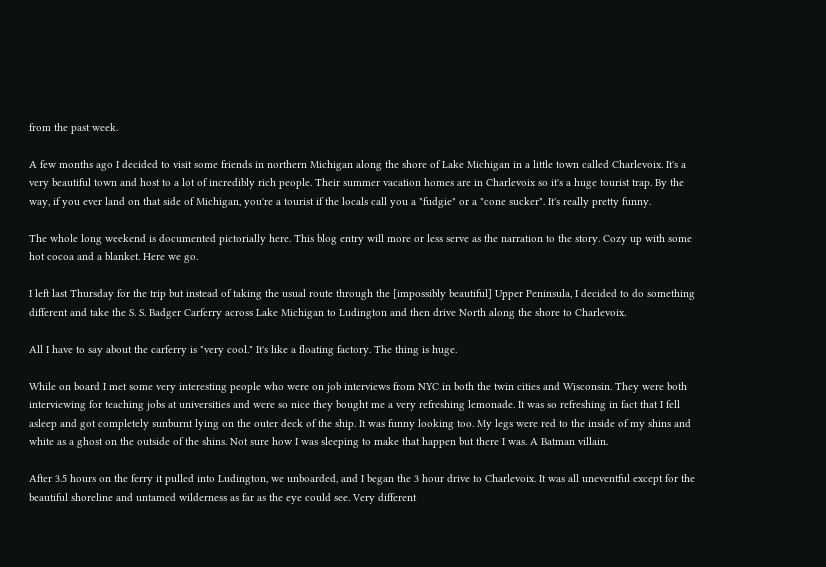from the past week.

A few months ago I decided to visit some friends in northern Michigan along the shore of Lake Michigan in a little town called Charlevoix. It's a very beautiful town and host to a lot of incredibly rich people. Their summer vacation homes are in Charlevoix so it's a huge tourist trap. By the way, if you ever land on that side of Michigan, you're a tourist if the locals call you a "fudgie" or a "cone sucker". It's really pretty funny.

The whole long weekend is documented pictorially here. This blog entry will more or less serve as the narration to the story. Cozy up with some hot cocoa and a blanket. Here we go.

I left last Thursday for the trip but instead of taking the usual route through the [impossibly beautiful] Upper Peninsula, I decided to do something different and take the S. S. Badger Carferry across Lake Michigan to Ludington and then drive North along the shore to Charlevoix.

All I have to say about the carferry is "very cool." It's like a floating factory. The thing is huge.

While on board I met some very interesting people who were on job interviews from NYC in both the twin cities and Wisconsin. They were both interviewing for teaching jobs at universities and were so nice they bought me a very refreshing lemonade. It was so refreshing in fact that I fell asleep and got completely sunburnt lying on the outer deck of the ship. It was funny looking too. My legs were red to the inside of my shins and white as a ghost on the outside of the shins. Not sure how I was sleeping to make that happen but there I was. A Batman villain.

After 3.5 hours on the ferry it pulled into Ludington, we unboarded, and I began the 3 hour drive to Charlevoix. It was all uneventful except for the beautiful shoreline and untamed wilderness as far as the eye could see. Very different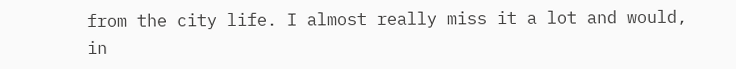from the city life. I almost really miss it a lot and would, in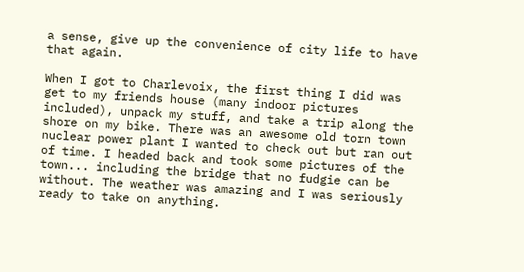a sense, give up the convenience of city life to have that again.

When I got to Charlevoix, the first thing I did was get to my friends house (many indoor pictures included), unpack my stuff, and take a trip along the shore on my bike. There was an awesome old torn town nuclear power plant I wanted to check out but ran out of time. I headed back and took some pictures of the town... including the bridge that no fudgie can be without. The weather was amazing and I was seriously ready to take on anything.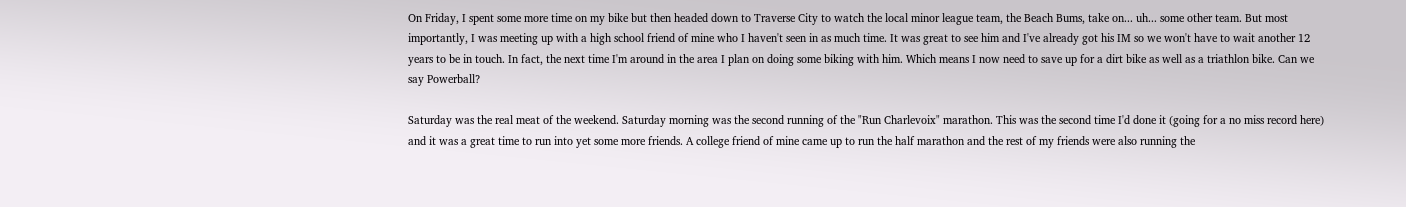On Friday, I spent some more time on my bike but then headed down to Traverse City to watch the local minor league team, the Beach Bums, take on... uh... some other team. But most importantly, I was meeting up with a high school friend of mine who I haven't seen in as much time. It was great to see him and I've already got his IM so we won't have to wait another 12 years to be in touch. In fact, the next time I'm around in the area I plan on doing some biking with him. Which means I now need to save up for a dirt bike as well as a triathlon bike. Can we say Powerball?

Saturday was the real meat of the weekend. Saturday morning was the second running of the "Run Charlevoix" marathon. This was the second time I'd done it (going for a no miss record here) and it was a great time to run into yet some more friends. A college friend of mine came up to run the half marathon and the rest of my friends were also running the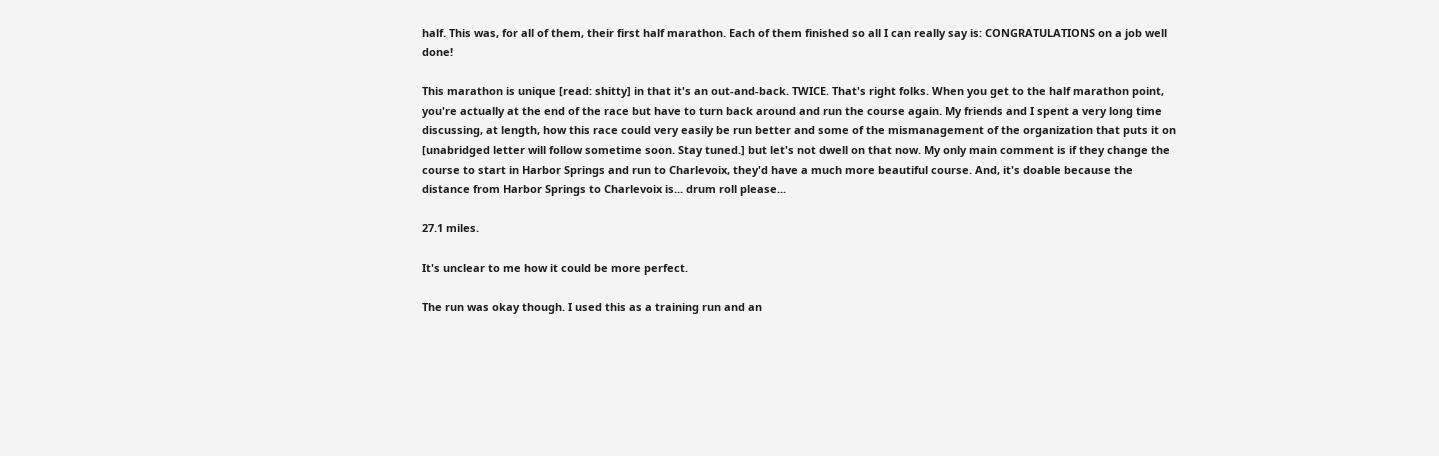half. This was, for all of them, their first half marathon. Each of them finished so all I can really say is: CONGRATULATIONS on a job well done!

This marathon is unique [read: shitty] in that it's an out-and-back. TWICE. That's right folks. When you get to the half marathon point, you're actually at the end of the race but have to turn back around and run the course again. My friends and I spent a very long time discussing, at length, how this race could very easily be run better and some of the mismanagement of the organization that puts it on [unabridged letter will follow sometime soon. Stay tuned.] but let's not dwell on that now. My only main comment is if they change the course to start in Harbor Springs and run to Charlevoix, they'd have a much more beautiful course. And, it's doable because the distance from Harbor Springs to Charlevoix is... drum roll please...

27.1 miles.

It's unclear to me how it could be more perfect.

The run was okay though. I used this as a training run and an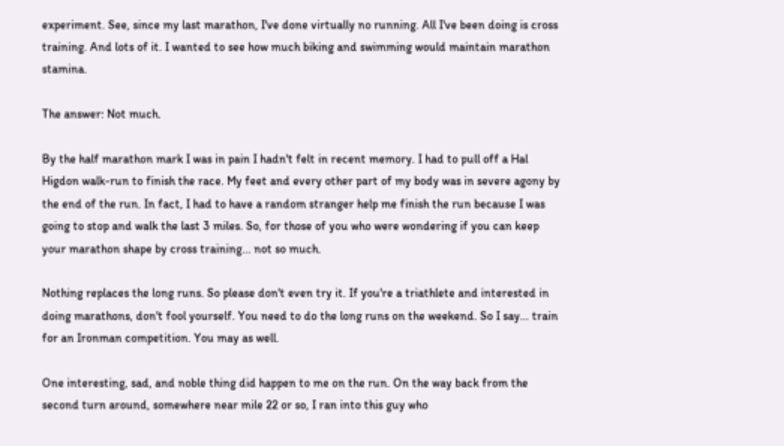experiment. See, since my last marathon, I've done virtually no running. All I've been doing is cross training. And lots of it. I wanted to see how much biking and swimming would maintain marathon stamina.

The answer: Not much.

By the half marathon mark I was in pain I hadn't felt in recent memory. I had to pull off a Hal Higdon walk-run to finish the race. My feet and every other part of my body was in severe agony by the end of the run. In fact, I had to have a random stranger help me finish the run because I was going to stop and walk the last 3 miles. So, for those of you who were wondering if you can keep your marathon shape by cross training... not so much.

Nothing replaces the long runs. So please don't even try it. If you're a triathlete and interested in doing marathons, don't fool yourself. You need to do the long runs on the weekend. So I say... train for an Ironman competition. You may as well.

One interesting, sad, and noble thing did happen to me on the run. On the way back from the second turn around, somewhere near mile 22 or so, I ran into this guy who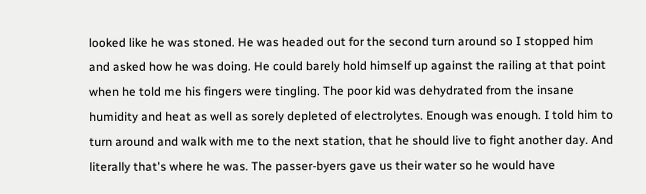looked like he was stoned. He was headed out for the second turn around so I stopped him and asked how he was doing. He could barely hold himself up against the railing at that point when he told me his fingers were tingling. The poor kid was dehydrated from the insane humidity and heat as well as sorely depleted of electrolytes. Enough was enough. I told him to turn around and walk with me to the next station, that he should live to fight another day. And literally that's where he was. The passer-byers gave us their water so he would have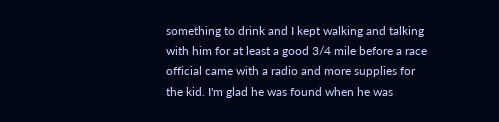something to drink and I kept walking and talking with him for at least a good 3/4 mile before a race official came with a radio and more supplies for the kid. I'm glad he was found when he was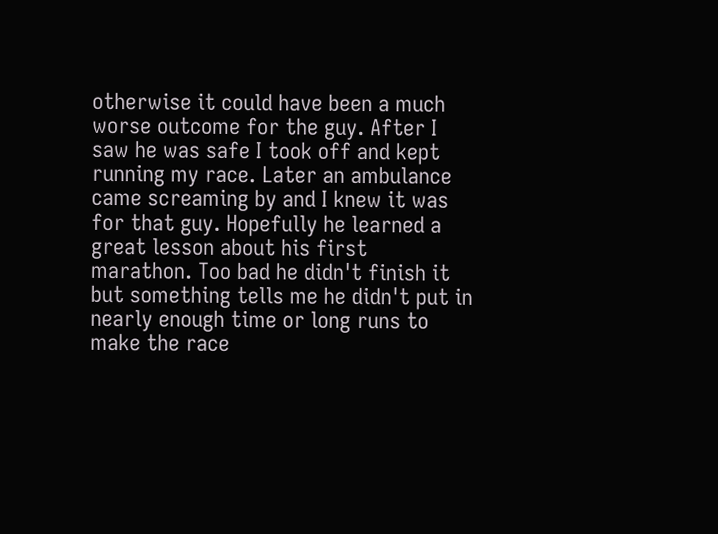otherwise it could have been a much worse outcome for the guy. After I saw he was safe I took off and kept running my race. Later an ambulance came screaming by and I knew it was for that guy. Hopefully he learned a great lesson about his first marathon. Too bad he didn't finish it but something tells me he didn't put in nearly enough time or long runs to make the race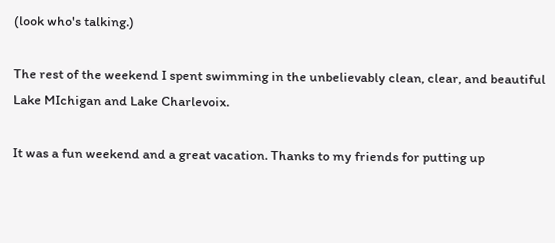(look who's talking.)

The rest of the weekend I spent swimming in the unbelievably clean, clear, and beautiful Lake MIchigan and Lake Charlevoix.

It was a fun weekend and a great vacation. Thanks to my friends for putting up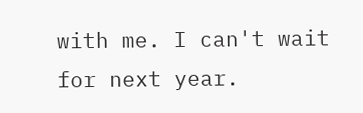with me. I can't wait for next year.